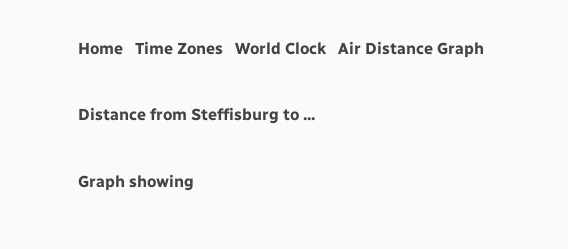Home   Time Zones   World Clock   Air Distance Graph

Distance from Steffisburg to ...

Graph showing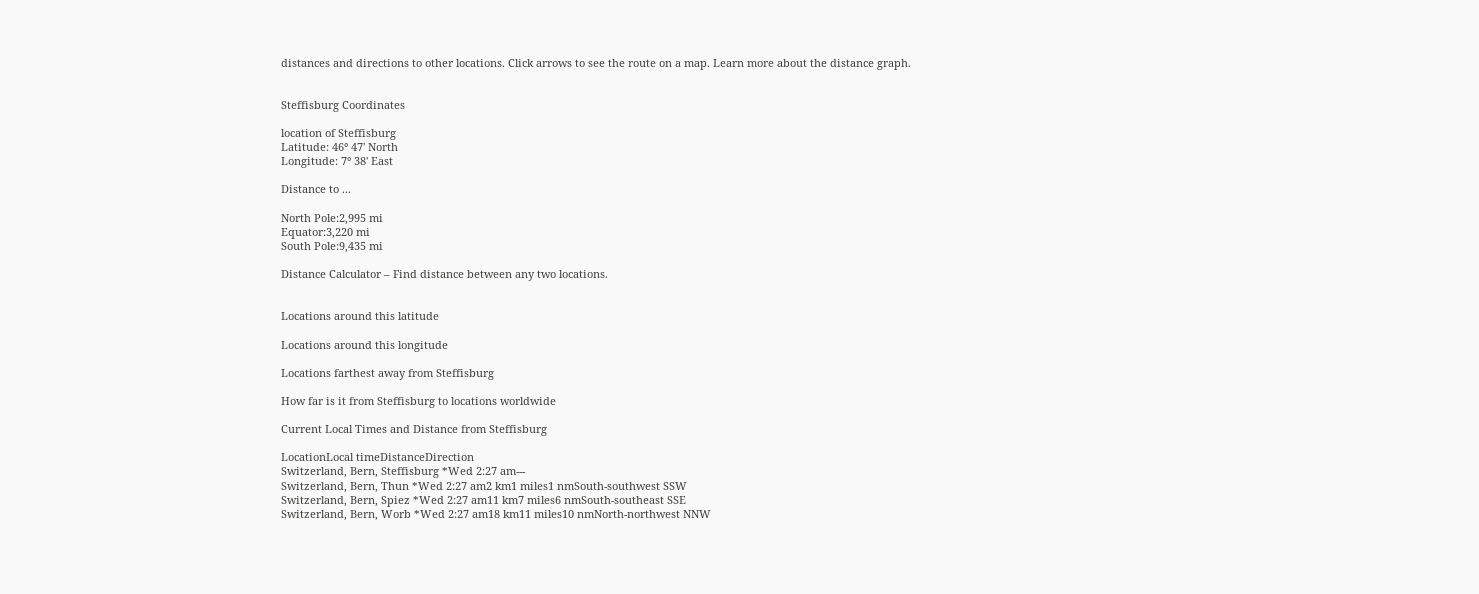distances and directions to other locations. Click arrows to see the route on a map. Learn more about the distance graph.


Steffisburg Coordinates

location of Steffisburg
Latitude: 46° 47' North
Longitude: 7° 38' East

Distance to ...

North Pole:2,995 mi
Equator:3,220 mi
South Pole:9,435 mi

Distance Calculator – Find distance between any two locations.


Locations around this latitude

Locations around this longitude

Locations farthest away from Steffisburg

How far is it from Steffisburg to locations worldwide

Current Local Times and Distance from Steffisburg

LocationLocal timeDistanceDirection
Switzerland, Bern, Steffisburg *Wed 2:27 am---
Switzerland, Bern, Thun *Wed 2:27 am2 km1 miles1 nmSouth-southwest SSW
Switzerland, Bern, Spiez *Wed 2:27 am11 km7 miles6 nmSouth-southeast SSE
Switzerland, Bern, Worb *Wed 2:27 am18 km11 miles10 nmNorth-northwest NNW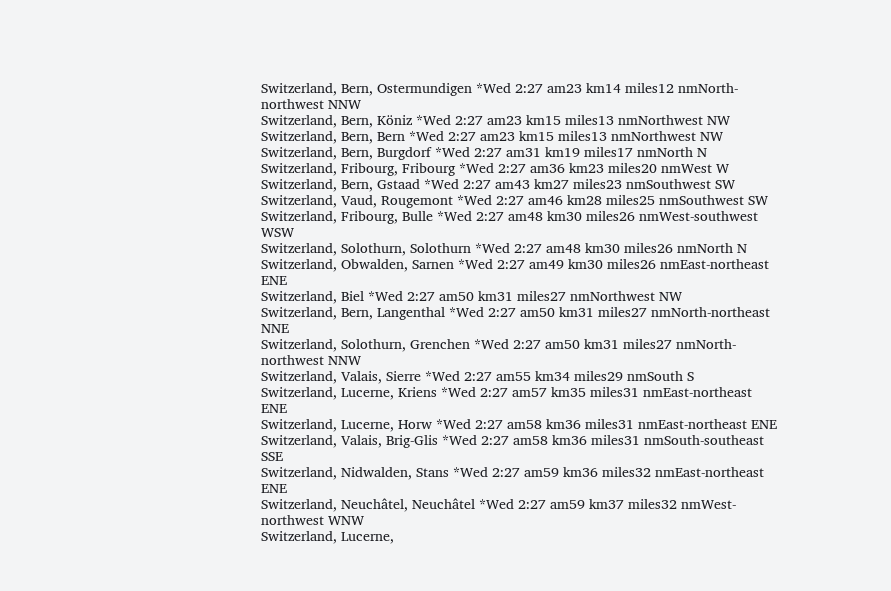Switzerland, Bern, Ostermundigen *Wed 2:27 am23 km14 miles12 nmNorth-northwest NNW
Switzerland, Bern, Köniz *Wed 2:27 am23 km15 miles13 nmNorthwest NW
Switzerland, Bern, Bern *Wed 2:27 am23 km15 miles13 nmNorthwest NW
Switzerland, Bern, Burgdorf *Wed 2:27 am31 km19 miles17 nmNorth N
Switzerland, Fribourg, Fribourg *Wed 2:27 am36 km23 miles20 nmWest W
Switzerland, Bern, Gstaad *Wed 2:27 am43 km27 miles23 nmSouthwest SW
Switzerland, Vaud, Rougemont *Wed 2:27 am46 km28 miles25 nmSouthwest SW
Switzerland, Fribourg, Bulle *Wed 2:27 am48 km30 miles26 nmWest-southwest WSW
Switzerland, Solothurn, Solothurn *Wed 2:27 am48 km30 miles26 nmNorth N
Switzerland, Obwalden, Sarnen *Wed 2:27 am49 km30 miles26 nmEast-northeast ENE
Switzerland, Biel *Wed 2:27 am50 km31 miles27 nmNorthwest NW
Switzerland, Bern, Langenthal *Wed 2:27 am50 km31 miles27 nmNorth-northeast NNE
Switzerland, Solothurn, Grenchen *Wed 2:27 am50 km31 miles27 nmNorth-northwest NNW
Switzerland, Valais, Sierre *Wed 2:27 am55 km34 miles29 nmSouth S
Switzerland, Lucerne, Kriens *Wed 2:27 am57 km35 miles31 nmEast-northeast ENE
Switzerland, Lucerne, Horw *Wed 2:27 am58 km36 miles31 nmEast-northeast ENE
Switzerland, Valais, Brig-Glis *Wed 2:27 am58 km36 miles31 nmSouth-southeast SSE
Switzerland, Nidwalden, Stans *Wed 2:27 am59 km36 miles32 nmEast-northeast ENE
Switzerland, Neuchâtel, Neuchâtel *Wed 2:27 am59 km37 miles32 nmWest-northwest WNW
Switzerland, Lucerne,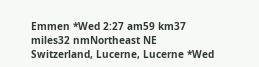Emmen *Wed 2:27 am59 km37 miles32 nmNortheast NE
Switzerland, Lucerne, Lucerne *Wed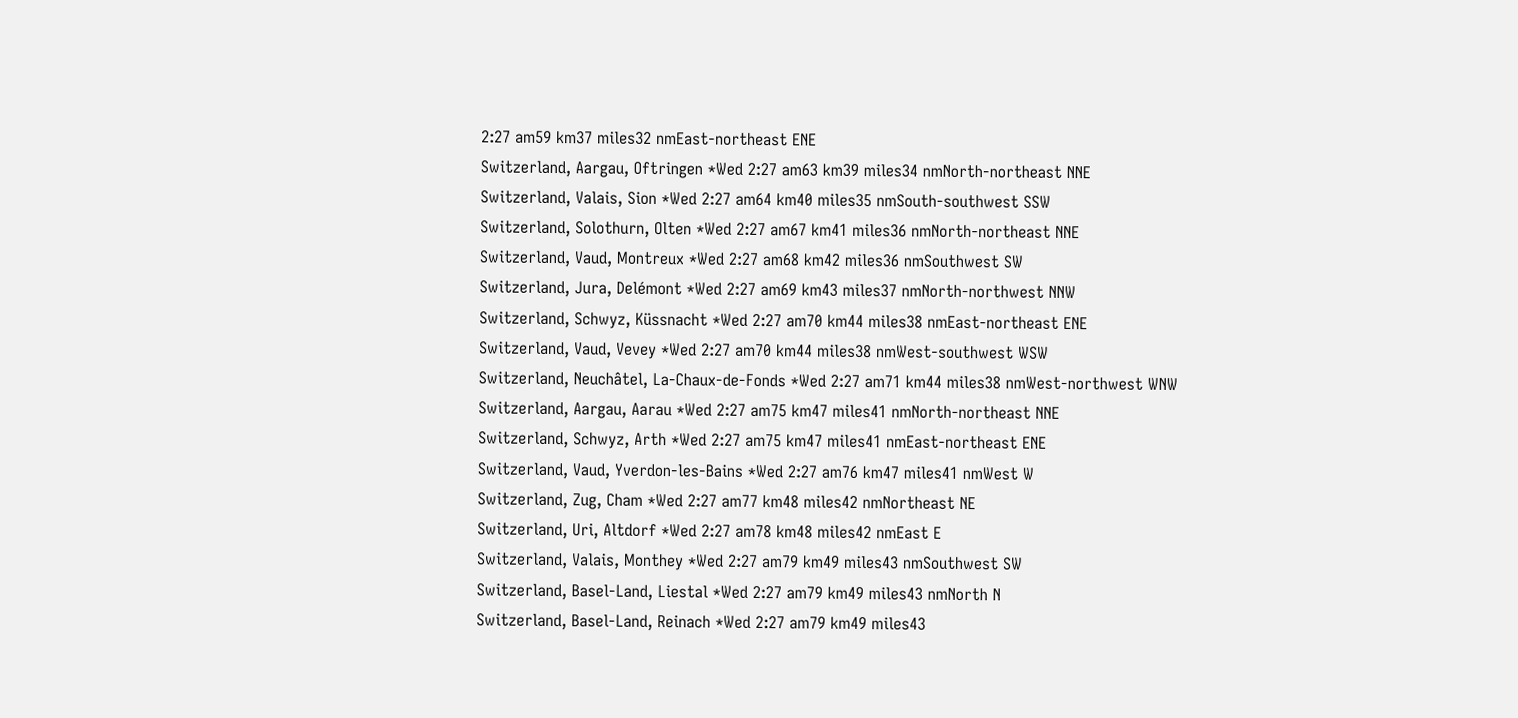2:27 am59 km37 miles32 nmEast-northeast ENE
Switzerland, Aargau, Oftringen *Wed 2:27 am63 km39 miles34 nmNorth-northeast NNE
Switzerland, Valais, Sion *Wed 2:27 am64 km40 miles35 nmSouth-southwest SSW
Switzerland, Solothurn, Olten *Wed 2:27 am67 km41 miles36 nmNorth-northeast NNE
Switzerland, Vaud, Montreux *Wed 2:27 am68 km42 miles36 nmSouthwest SW
Switzerland, Jura, Delémont *Wed 2:27 am69 km43 miles37 nmNorth-northwest NNW
Switzerland, Schwyz, Küssnacht *Wed 2:27 am70 km44 miles38 nmEast-northeast ENE
Switzerland, Vaud, Vevey *Wed 2:27 am70 km44 miles38 nmWest-southwest WSW
Switzerland, Neuchâtel, La-Chaux-de-Fonds *Wed 2:27 am71 km44 miles38 nmWest-northwest WNW
Switzerland, Aargau, Aarau *Wed 2:27 am75 km47 miles41 nmNorth-northeast NNE
Switzerland, Schwyz, Arth *Wed 2:27 am75 km47 miles41 nmEast-northeast ENE
Switzerland, Vaud, Yverdon-les-Bains *Wed 2:27 am76 km47 miles41 nmWest W
Switzerland, Zug, Cham *Wed 2:27 am77 km48 miles42 nmNortheast NE
Switzerland, Uri, Altdorf *Wed 2:27 am78 km48 miles42 nmEast E
Switzerland, Valais, Monthey *Wed 2:27 am79 km49 miles43 nmSouthwest SW
Switzerland, Basel-Land, Liestal *Wed 2:27 am79 km49 miles43 nmNorth N
Switzerland, Basel-Land, Reinach *Wed 2:27 am79 km49 miles43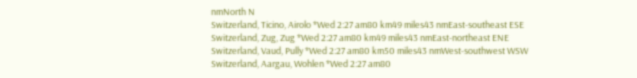nmNorth N
Switzerland, Ticino, Airolo *Wed 2:27 am80 km49 miles43 nmEast-southeast ESE
Switzerland, Zug, Zug *Wed 2:27 am80 km49 miles43 nmEast-northeast ENE
Switzerland, Vaud, Pully *Wed 2:27 am80 km50 miles43 nmWest-southwest WSW
Switzerland, Aargau, Wohlen *Wed 2:27 am80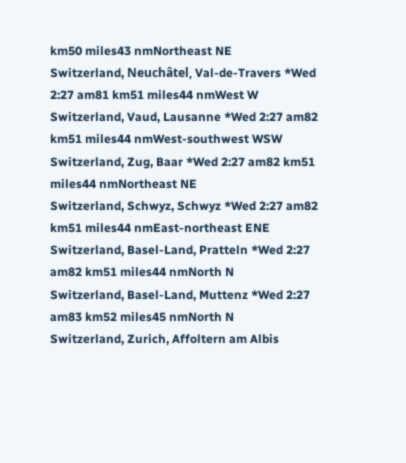km50 miles43 nmNortheast NE
Switzerland, Neuchâtel, Val-de-Travers *Wed 2:27 am81 km51 miles44 nmWest W
Switzerland, Vaud, Lausanne *Wed 2:27 am82 km51 miles44 nmWest-southwest WSW
Switzerland, Zug, Baar *Wed 2:27 am82 km51 miles44 nmNortheast NE
Switzerland, Schwyz, Schwyz *Wed 2:27 am82 km51 miles44 nmEast-northeast ENE
Switzerland, Basel-Land, Pratteln *Wed 2:27 am82 km51 miles44 nmNorth N
Switzerland, Basel-Land, Muttenz *Wed 2:27 am83 km52 miles45 nmNorth N
Switzerland, Zurich, Affoltern am Albis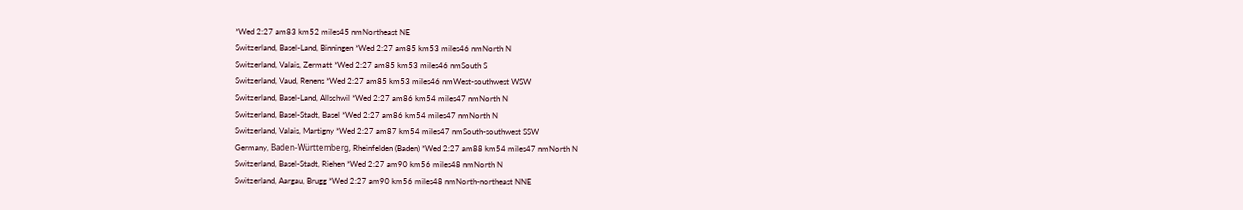*Wed 2:27 am83 km52 miles45 nmNortheast NE
Switzerland, Basel-Land, Binningen *Wed 2:27 am85 km53 miles46 nmNorth N
Switzerland, Valais, Zermatt *Wed 2:27 am85 km53 miles46 nmSouth S
Switzerland, Vaud, Renens *Wed 2:27 am85 km53 miles46 nmWest-southwest WSW
Switzerland, Basel-Land, Allschwil *Wed 2:27 am86 km54 miles47 nmNorth N
Switzerland, Basel-Stadt, Basel *Wed 2:27 am86 km54 miles47 nmNorth N
Switzerland, Valais, Martigny *Wed 2:27 am87 km54 miles47 nmSouth-southwest SSW
Germany, Baden-Württemberg, Rheinfelden (Baden) *Wed 2:27 am88 km54 miles47 nmNorth N
Switzerland, Basel-Stadt, Riehen *Wed 2:27 am90 km56 miles48 nmNorth N
Switzerland, Aargau, Brugg *Wed 2:27 am90 km56 miles48 nmNorth-northeast NNE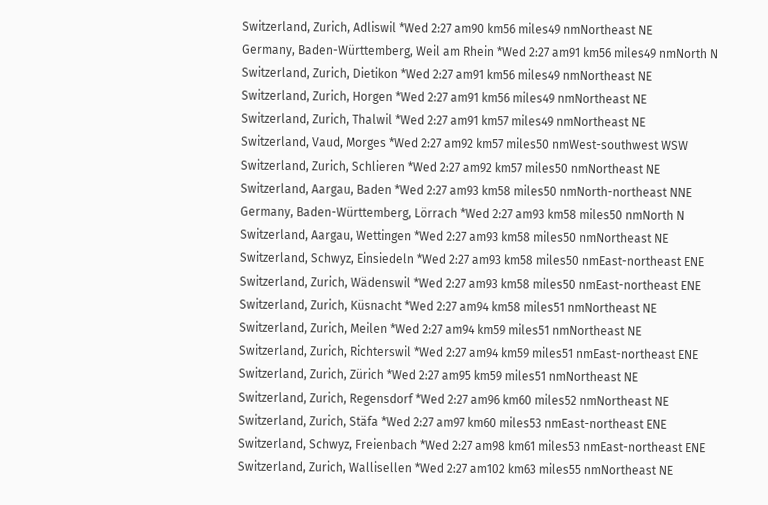Switzerland, Zurich, Adliswil *Wed 2:27 am90 km56 miles49 nmNortheast NE
Germany, Baden-Württemberg, Weil am Rhein *Wed 2:27 am91 km56 miles49 nmNorth N
Switzerland, Zurich, Dietikon *Wed 2:27 am91 km56 miles49 nmNortheast NE
Switzerland, Zurich, Horgen *Wed 2:27 am91 km56 miles49 nmNortheast NE
Switzerland, Zurich, Thalwil *Wed 2:27 am91 km57 miles49 nmNortheast NE
Switzerland, Vaud, Morges *Wed 2:27 am92 km57 miles50 nmWest-southwest WSW
Switzerland, Zurich, Schlieren *Wed 2:27 am92 km57 miles50 nmNortheast NE
Switzerland, Aargau, Baden *Wed 2:27 am93 km58 miles50 nmNorth-northeast NNE
Germany, Baden-Württemberg, Lörrach *Wed 2:27 am93 km58 miles50 nmNorth N
Switzerland, Aargau, Wettingen *Wed 2:27 am93 km58 miles50 nmNortheast NE
Switzerland, Schwyz, Einsiedeln *Wed 2:27 am93 km58 miles50 nmEast-northeast ENE
Switzerland, Zurich, Wädenswil *Wed 2:27 am93 km58 miles50 nmEast-northeast ENE
Switzerland, Zurich, Küsnacht *Wed 2:27 am94 km58 miles51 nmNortheast NE
Switzerland, Zurich, Meilen *Wed 2:27 am94 km59 miles51 nmNortheast NE
Switzerland, Zurich, Richterswil *Wed 2:27 am94 km59 miles51 nmEast-northeast ENE
Switzerland, Zurich, Zürich *Wed 2:27 am95 km59 miles51 nmNortheast NE
Switzerland, Zurich, Regensdorf *Wed 2:27 am96 km60 miles52 nmNortheast NE
Switzerland, Zurich, Stäfa *Wed 2:27 am97 km60 miles53 nmEast-northeast ENE
Switzerland, Schwyz, Freienbach *Wed 2:27 am98 km61 miles53 nmEast-northeast ENE
Switzerland, Zurich, Wallisellen *Wed 2:27 am102 km63 miles55 nmNortheast NE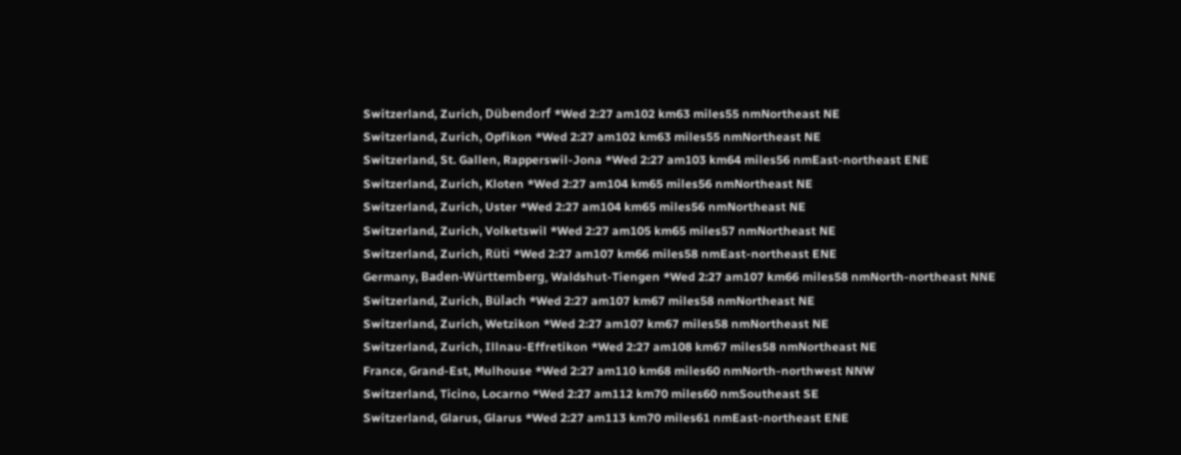Switzerland, Zurich, Dübendorf *Wed 2:27 am102 km63 miles55 nmNortheast NE
Switzerland, Zurich, Opfikon *Wed 2:27 am102 km63 miles55 nmNortheast NE
Switzerland, St. Gallen, Rapperswil-Jona *Wed 2:27 am103 km64 miles56 nmEast-northeast ENE
Switzerland, Zurich, Kloten *Wed 2:27 am104 km65 miles56 nmNortheast NE
Switzerland, Zurich, Uster *Wed 2:27 am104 km65 miles56 nmNortheast NE
Switzerland, Zurich, Volketswil *Wed 2:27 am105 km65 miles57 nmNortheast NE
Switzerland, Zurich, Rüti *Wed 2:27 am107 km66 miles58 nmEast-northeast ENE
Germany, Baden-Württemberg, Waldshut-Tiengen *Wed 2:27 am107 km66 miles58 nmNorth-northeast NNE
Switzerland, Zurich, Bülach *Wed 2:27 am107 km67 miles58 nmNortheast NE
Switzerland, Zurich, Wetzikon *Wed 2:27 am107 km67 miles58 nmNortheast NE
Switzerland, Zurich, Illnau-Effretikon *Wed 2:27 am108 km67 miles58 nmNortheast NE
France, Grand-Est, Mulhouse *Wed 2:27 am110 km68 miles60 nmNorth-northwest NNW
Switzerland, Ticino, Locarno *Wed 2:27 am112 km70 miles60 nmSoutheast SE
Switzerland, Glarus, Glarus *Wed 2:27 am113 km70 miles61 nmEast-northeast ENE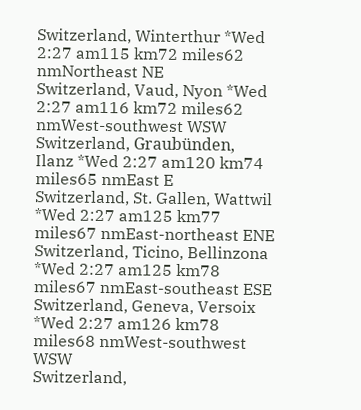Switzerland, Winterthur *Wed 2:27 am115 km72 miles62 nmNortheast NE
Switzerland, Vaud, Nyon *Wed 2:27 am116 km72 miles62 nmWest-southwest WSW
Switzerland, Graubünden, Ilanz *Wed 2:27 am120 km74 miles65 nmEast E
Switzerland, St. Gallen, Wattwil *Wed 2:27 am125 km77 miles67 nmEast-northeast ENE
Switzerland, Ticino, Bellinzona *Wed 2:27 am125 km78 miles67 nmEast-southeast ESE
Switzerland, Geneva, Versoix *Wed 2:27 am126 km78 miles68 nmWest-southwest WSW
Switzerland,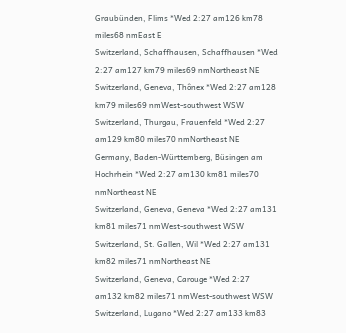Graubünden, Flims *Wed 2:27 am126 km78 miles68 nmEast E
Switzerland, Schaffhausen, Schaffhausen *Wed 2:27 am127 km79 miles69 nmNortheast NE
Switzerland, Geneva, Thônex *Wed 2:27 am128 km79 miles69 nmWest-southwest WSW
Switzerland, Thurgau, Frauenfeld *Wed 2:27 am129 km80 miles70 nmNortheast NE
Germany, Baden-Württemberg, Büsingen am Hochrhein *Wed 2:27 am130 km81 miles70 nmNortheast NE
Switzerland, Geneva, Geneva *Wed 2:27 am131 km81 miles71 nmWest-southwest WSW
Switzerland, St. Gallen, Wil *Wed 2:27 am131 km82 miles71 nmNortheast NE
Switzerland, Geneva, Carouge *Wed 2:27 am132 km82 miles71 nmWest-southwest WSW
Switzerland, Lugano *Wed 2:27 am133 km83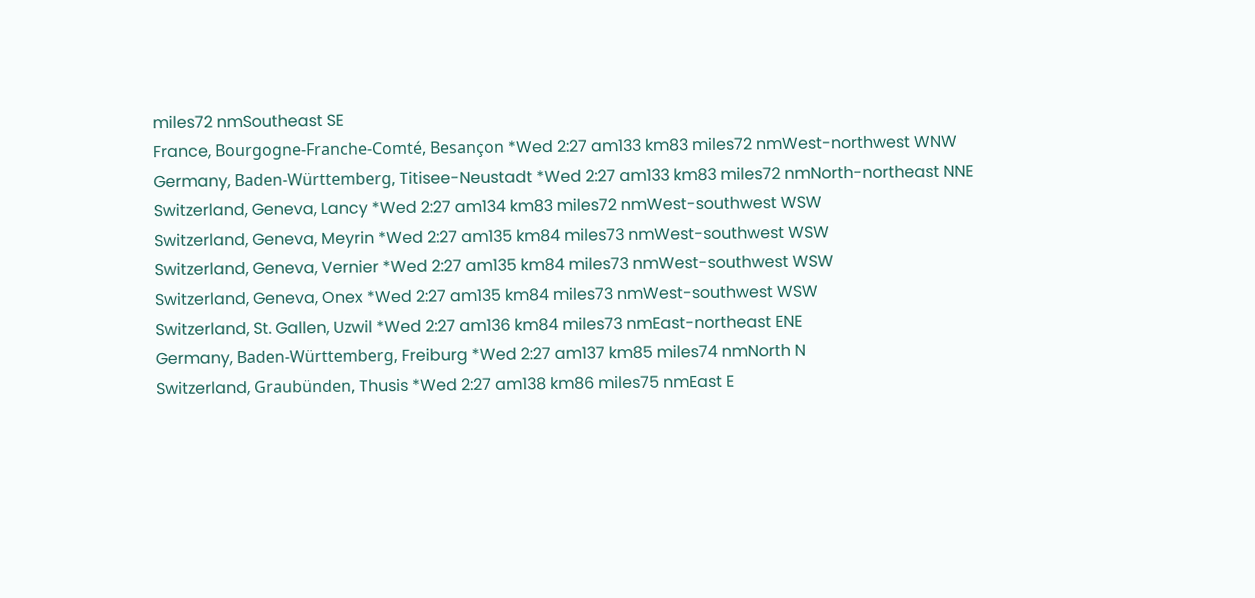miles72 nmSoutheast SE
France, Bourgogne-Franche-Comté, Besançon *Wed 2:27 am133 km83 miles72 nmWest-northwest WNW
Germany, Baden-Württemberg, Titisee-Neustadt *Wed 2:27 am133 km83 miles72 nmNorth-northeast NNE
Switzerland, Geneva, Lancy *Wed 2:27 am134 km83 miles72 nmWest-southwest WSW
Switzerland, Geneva, Meyrin *Wed 2:27 am135 km84 miles73 nmWest-southwest WSW
Switzerland, Geneva, Vernier *Wed 2:27 am135 km84 miles73 nmWest-southwest WSW
Switzerland, Geneva, Onex *Wed 2:27 am135 km84 miles73 nmWest-southwest WSW
Switzerland, St. Gallen, Uzwil *Wed 2:27 am136 km84 miles73 nmEast-northeast ENE
Germany, Baden-Württemberg, Freiburg *Wed 2:27 am137 km85 miles74 nmNorth N
Switzerland, Graubünden, Thusis *Wed 2:27 am138 km86 miles75 nmEast E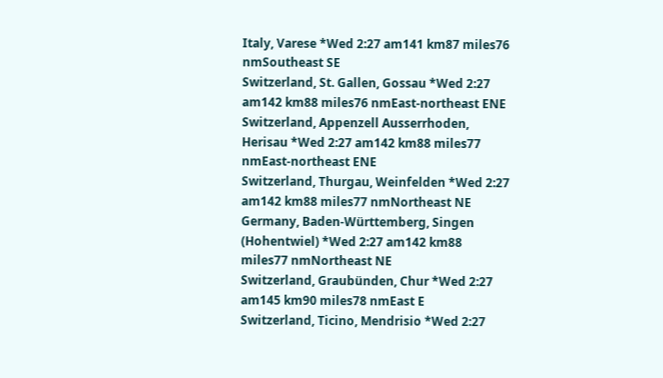Italy, Varese *Wed 2:27 am141 km87 miles76 nmSoutheast SE
Switzerland, St. Gallen, Gossau *Wed 2:27 am142 km88 miles76 nmEast-northeast ENE
Switzerland, Appenzell Ausserrhoden, Herisau *Wed 2:27 am142 km88 miles77 nmEast-northeast ENE
Switzerland, Thurgau, Weinfelden *Wed 2:27 am142 km88 miles77 nmNortheast NE
Germany, Baden-Württemberg, Singen (Hohentwiel) *Wed 2:27 am142 km88 miles77 nmNortheast NE
Switzerland, Graubünden, Chur *Wed 2:27 am145 km90 miles78 nmEast E
Switzerland, Ticino, Mendrisio *Wed 2:27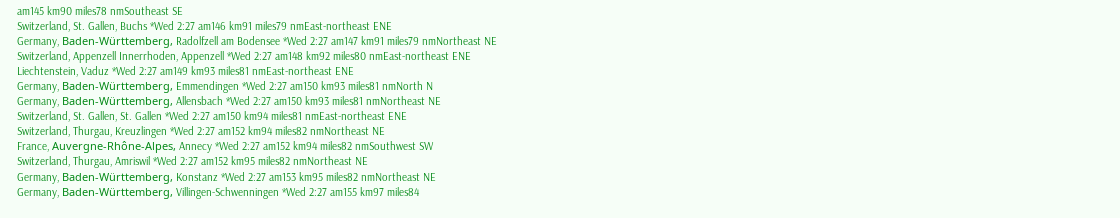am145 km90 miles78 nmSoutheast SE
Switzerland, St. Gallen, Buchs *Wed 2:27 am146 km91 miles79 nmEast-northeast ENE
Germany, Baden-Württemberg, Radolfzell am Bodensee *Wed 2:27 am147 km91 miles79 nmNortheast NE
Switzerland, Appenzell Innerrhoden, Appenzell *Wed 2:27 am148 km92 miles80 nmEast-northeast ENE
Liechtenstein, Vaduz *Wed 2:27 am149 km93 miles81 nmEast-northeast ENE
Germany, Baden-Württemberg, Emmendingen *Wed 2:27 am150 km93 miles81 nmNorth N
Germany, Baden-Württemberg, Allensbach *Wed 2:27 am150 km93 miles81 nmNortheast NE
Switzerland, St. Gallen, St. Gallen *Wed 2:27 am150 km94 miles81 nmEast-northeast ENE
Switzerland, Thurgau, Kreuzlingen *Wed 2:27 am152 km94 miles82 nmNortheast NE
France, Auvergne-Rhône-Alpes, Annecy *Wed 2:27 am152 km94 miles82 nmSouthwest SW
Switzerland, Thurgau, Amriswil *Wed 2:27 am152 km95 miles82 nmNortheast NE
Germany, Baden-Württemberg, Konstanz *Wed 2:27 am153 km95 miles82 nmNortheast NE
Germany, Baden-Württemberg, Villingen-Schwenningen *Wed 2:27 am155 km97 miles84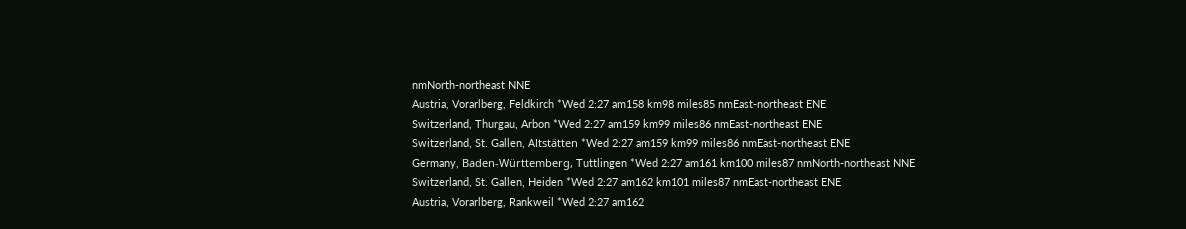nmNorth-northeast NNE
Austria, Vorarlberg, Feldkirch *Wed 2:27 am158 km98 miles85 nmEast-northeast ENE
Switzerland, Thurgau, Arbon *Wed 2:27 am159 km99 miles86 nmEast-northeast ENE
Switzerland, St. Gallen, Altstätten *Wed 2:27 am159 km99 miles86 nmEast-northeast ENE
Germany, Baden-Württemberg, Tuttlingen *Wed 2:27 am161 km100 miles87 nmNorth-northeast NNE
Switzerland, St. Gallen, Heiden *Wed 2:27 am162 km101 miles87 nmEast-northeast ENE
Austria, Vorarlberg, Rankweil *Wed 2:27 am162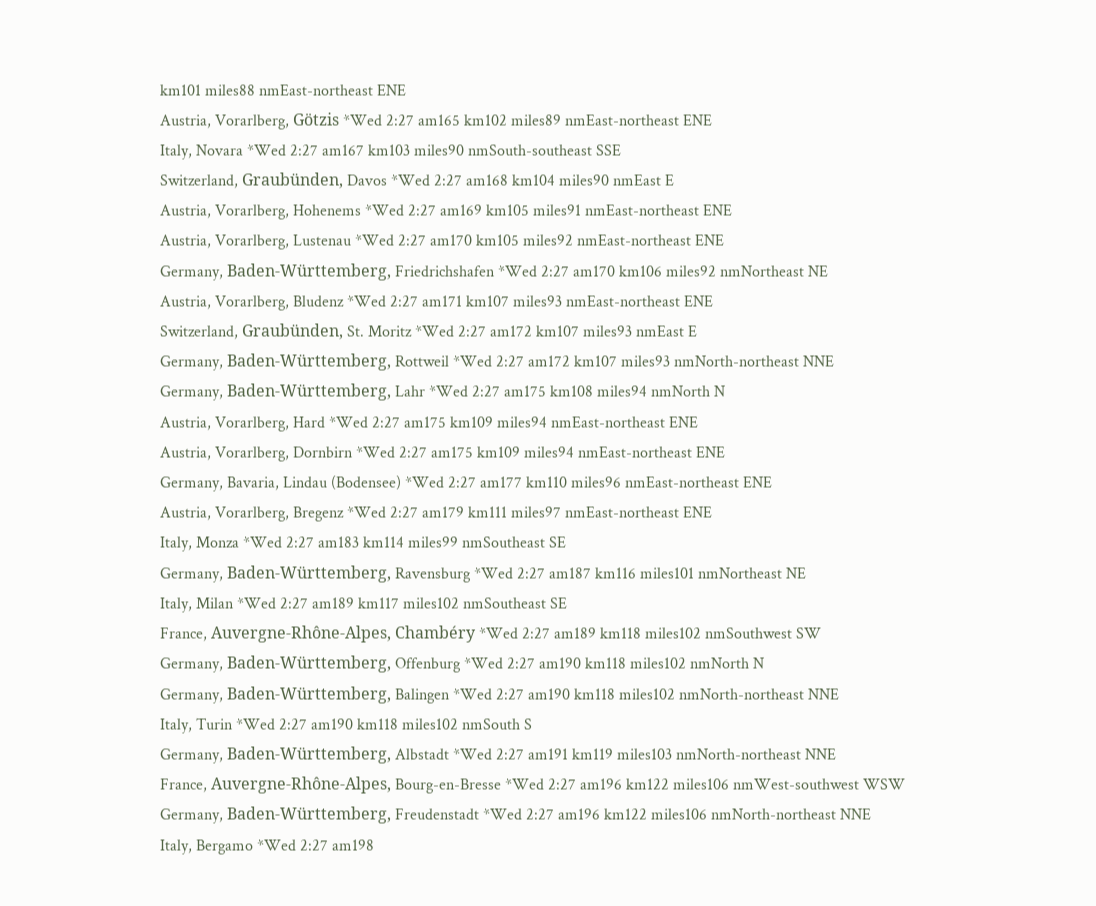km101 miles88 nmEast-northeast ENE
Austria, Vorarlberg, Götzis *Wed 2:27 am165 km102 miles89 nmEast-northeast ENE
Italy, Novara *Wed 2:27 am167 km103 miles90 nmSouth-southeast SSE
Switzerland, Graubünden, Davos *Wed 2:27 am168 km104 miles90 nmEast E
Austria, Vorarlberg, Hohenems *Wed 2:27 am169 km105 miles91 nmEast-northeast ENE
Austria, Vorarlberg, Lustenau *Wed 2:27 am170 km105 miles92 nmEast-northeast ENE
Germany, Baden-Württemberg, Friedrichshafen *Wed 2:27 am170 km106 miles92 nmNortheast NE
Austria, Vorarlberg, Bludenz *Wed 2:27 am171 km107 miles93 nmEast-northeast ENE
Switzerland, Graubünden, St. Moritz *Wed 2:27 am172 km107 miles93 nmEast E
Germany, Baden-Württemberg, Rottweil *Wed 2:27 am172 km107 miles93 nmNorth-northeast NNE
Germany, Baden-Württemberg, Lahr *Wed 2:27 am175 km108 miles94 nmNorth N
Austria, Vorarlberg, Hard *Wed 2:27 am175 km109 miles94 nmEast-northeast ENE
Austria, Vorarlberg, Dornbirn *Wed 2:27 am175 km109 miles94 nmEast-northeast ENE
Germany, Bavaria, Lindau (Bodensee) *Wed 2:27 am177 km110 miles96 nmEast-northeast ENE
Austria, Vorarlberg, Bregenz *Wed 2:27 am179 km111 miles97 nmEast-northeast ENE
Italy, Monza *Wed 2:27 am183 km114 miles99 nmSoutheast SE
Germany, Baden-Württemberg, Ravensburg *Wed 2:27 am187 km116 miles101 nmNortheast NE
Italy, Milan *Wed 2:27 am189 km117 miles102 nmSoutheast SE
France, Auvergne-Rhône-Alpes, Chambéry *Wed 2:27 am189 km118 miles102 nmSouthwest SW
Germany, Baden-Württemberg, Offenburg *Wed 2:27 am190 km118 miles102 nmNorth N
Germany, Baden-Württemberg, Balingen *Wed 2:27 am190 km118 miles102 nmNorth-northeast NNE
Italy, Turin *Wed 2:27 am190 km118 miles102 nmSouth S
Germany, Baden-Württemberg, Albstadt *Wed 2:27 am191 km119 miles103 nmNorth-northeast NNE
France, Auvergne-Rhône-Alpes, Bourg-en-Bresse *Wed 2:27 am196 km122 miles106 nmWest-southwest WSW
Germany, Baden-Württemberg, Freudenstadt *Wed 2:27 am196 km122 miles106 nmNorth-northeast NNE
Italy, Bergamo *Wed 2:27 am198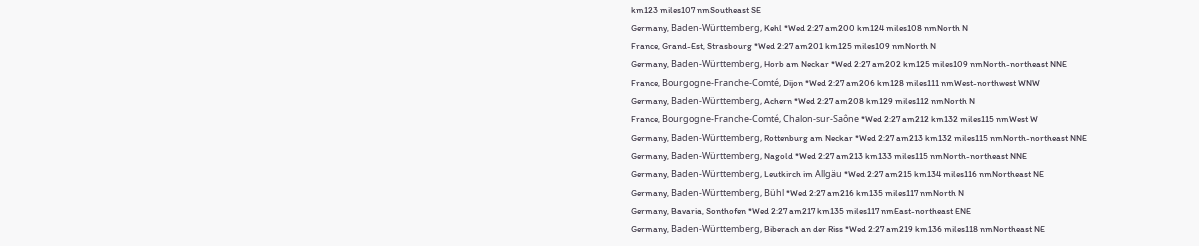km123 miles107 nmSoutheast SE
Germany, Baden-Württemberg, Kehl *Wed 2:27 am200 km124 miles108 nmNorth N
France, Grand-Est, Strasbourg *Wed 2:27 am201 km125 miles109 nmNorth N
Germany, Baden-Württemberg, Horb am Neckar *Wed 2:27 am202 km125 miles109 nmNorth-northeast NNE
France, Bourgogne-Franche-Comté, Dijon *Wed 2:27 am206 km128 miles111 nmWest-northwest WNW
Germany, Baden-Württemberg, Achern *Wed 2:27 am208 km129 miles112 nmNorth N
France, Bourgogne-Franche-Comté, Chalon-sur-Saône *Wed 2:27 am212 km132 miles115 nmWest W
Germany, Baden-Württemberg, Rottenburg am Neckar *Wed 2:27 am213 km132 miles115 nmNorth-northeast NNE
Germany, Baden-Württemberg, Nagold *Wed 2:27 am213 km133 miles115 nmNorth-northeast NNE
Germany, Baden-Württemberg, Leutkirch im Allgäu *Wed 2:27 am215 km134 miles116 nmNortheast NE
Germany, Baden-Württemberg, Bühl *Wed 2:27 am216 km135 miles117 nmNorth N
Germany, Bavaria, Sonthofen *Wed 2:27 am217 km135 miles117 nmEast-northeast ENE
Germany, Baden-Württemberg, Biberach an der Riss *Wed 2:27 am219 km136 miles118 nmNortheast NE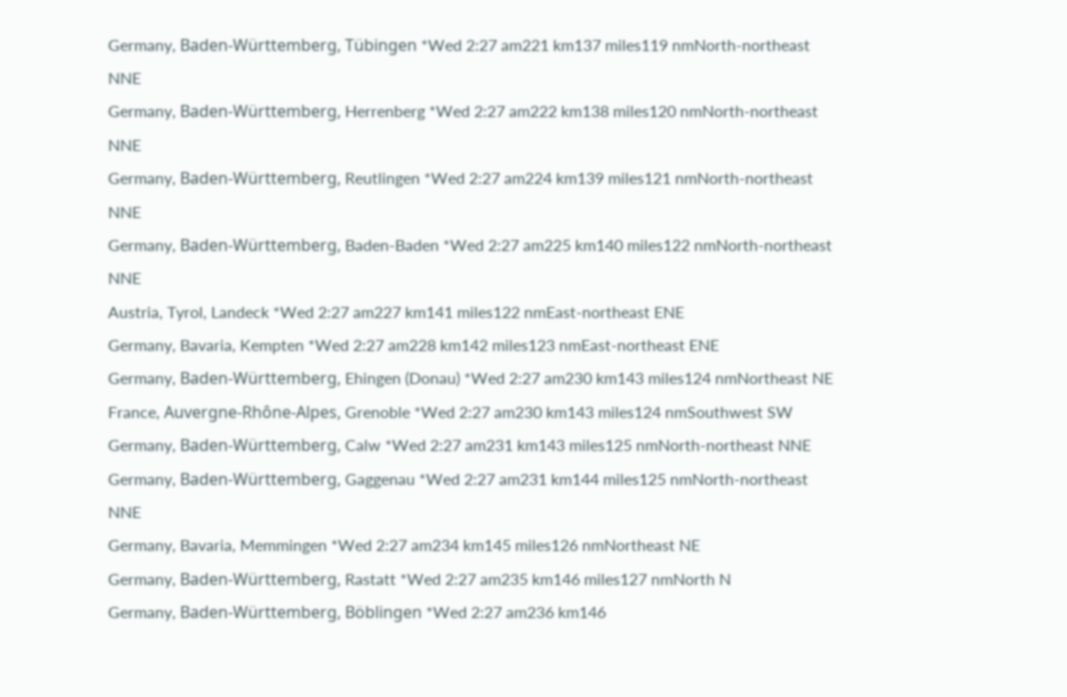Germany, Baden-Württemberg, Tübingen *Wed 2:27 am221 km137 miles119 nmNorth-northeast NNE
Germany, Baden-Württemberg, Herrenberg *Wed 2:27 am222 km138 miles120 nmNorth-northeast NNE
Germany, Baden-Württemberg, Reutlingen *Wed 2:27 am224 km139 miles121 nmNorth-northeast NNE
Germany, Baden-Württemberg, Baden-Baden *Wed 2:27 am225 km140 miles122 nmNorth-northeast NNE
Austria, Tyrol, Landeck *Wed 2:27 am227 km141 miles122 nmEast-northeast ENE
Germany, Bavaria, Kempten *Wed 2:27 am228 km142 miles123 nmEast-northeast ENE
Germany, Baden-Württemberg, Ehingen (Donau) *Wed 2:27 am230 km143 miles124 nmNortheast NE
France, Auvergne-Rhône-Alpes, Grenoble *Wed 2:27 am230 km143 miles124 nmSouthwest SW
Germany, Baden-Württemberg, Calw *Wed 2:27 am231 km143 miles125 nmNorth-northeast NNE
Germany, Baden-Württemberg, Gaggenau *Wed 2:27 am231 km144 miles125 nmNorth-northeast NNE
Germany, Bavaria, Memmingen *Wed 2:27 am234 km145 miles126 nmNortheast NE
Germany, Baden-Württemberg, Rastatt *Wed 2:27 am235 km146 miles127 nmNorth N
Germany, Baden-Württemberg, Böblingen *Wed 2:27 am236 km146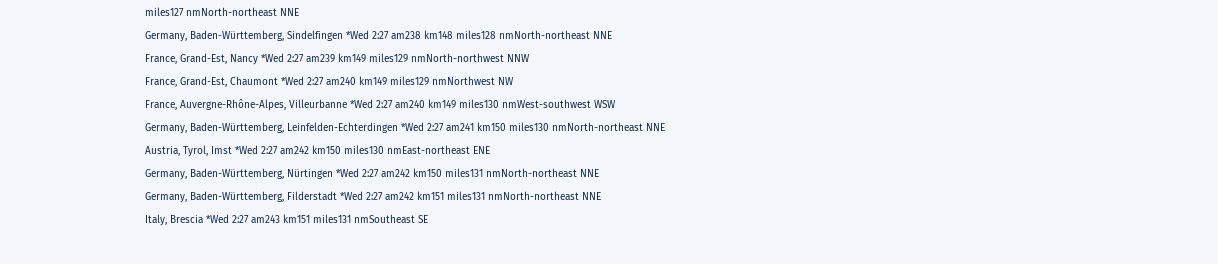miles127 nmNorth-northeast NNE
Germany, Baden-Württemberg, Sindelfingen *Wed 2:27 am238 km148 miles128 nmNorth-northeast NNE
France, Grand-Est, Nancy *Wed 2:27 am239 km149 miles129 nmNorth-northwest NNW
France, Grand-Est, Chaumont *Wed 2:27 am240 km149 miles129 nmNorthwest NW
France, Auvergne-Rhône-Alpes, Villeurbanne *Wed 2:27 am240 km149 miles130 nmWest-southwest WSW
Germany, Baden-Württemberg, Leinfelden-Echterdingen *Wed 2:27 am241 km150 miles130 nmNorth-northeast NNE
Austria, Tyrol, Imst *Wed 2:27 am242 km150 miles130 nmEast-northeast ENE
Germany, Baden-Württemberg, Nürtingen *Wed 2:27 am242 km150 miles131 nmNorth-northeast NNE
Germany, Baden-Württemberg, Filderstadt *Wed 2:27 am242 km151 miles131 nmNorth-northeast NNE
Italy, Brescia *Wed 2:27 am243 km151 miles131 nmSoutheast SE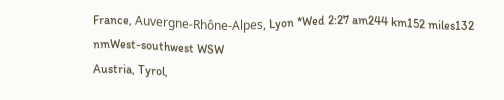France, Auvergne-Rhône-Alpes, Lyon *Wed 2:27 am244 km152 miles132 nmWest-southwest WSW
Austria, Tyrol,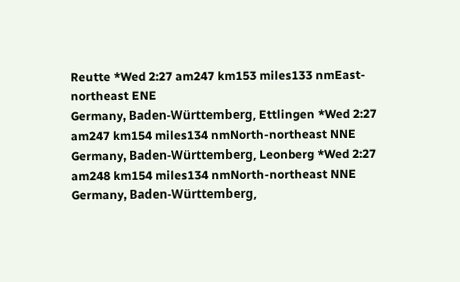Reutte *Wed 2:27 am247 km153 miles133 nmEast-northeast ENE
Germany, Baden-Württemberg, Ettlingen *Wed 2:27 am247 km154 miles134 nmNorth-northeast NNE
Germany, Baden-Württemberg, Leonberg *Wed 2:27 am248 km154 miles134 nmNorth-northeast NNE
Germany, Baden-Württemberg,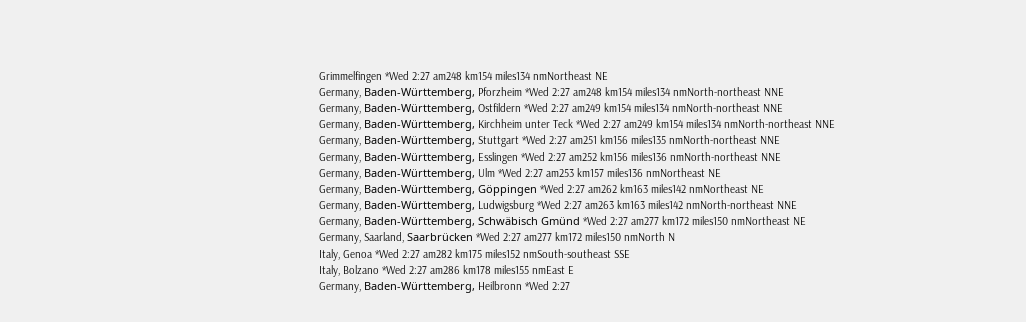Grimmelfingen *Wed 2:27 am248 km154 miles134 nmNortheast NE
Germany, Baden-Württemberg, Pforzheim *Wed 2:27 am248 km154 miles134 nmNorth-northeast NNE
Germany, Baden-Württemberg, Ostfildern *Wed 2:27 am249 km154 miles134 nmNorth-northeast NNE
Germany, Baden-Württemberg, Kirchheim unter Teck *Wed 2:27 am249 km154 miles134 nmNorth-northeast NNE
Germany, Baden-Württemberg, Stuttgart *Wed 2:27 am251 km156 miles135 nmNorth-northeast NNE
Germany, Baden-Württemberg, Esslingen *Wed 2:27 am252 km156 miles136 nmNorth-northeast NNE
Germany, Baden-Württemberg, Ulm *Wed 2:27 am253 km157 miles136 nmNortheast NE
Germany, Baden-Württemberg, Göppingen *Wed 2:27 am262 km163 miles142 nmNortheast NE
Germany, Baden-Württemberg, Ludwigsburg *Wed 2:27 am263 km163 miles142 nmNorth-northeast NNE
Germany, Baden-Württemberg, Schwäbisch Gmünd *Wed 2:27 am277 km172 miles150 nmNortheast NE
Germany, Saarland, Saarbrücken *Wed 2:27 am277 km172 miles150 nmNorth N
Italy, Genoa *Wed 2:27 am282 km175 miles152 nmSouth-southeast SSE
Italy, Bolzano *Wed 2:27 am286 km178 miles155 nmEast E
Germany, Baden-Württemberg, Heilbronn *Wed 2:27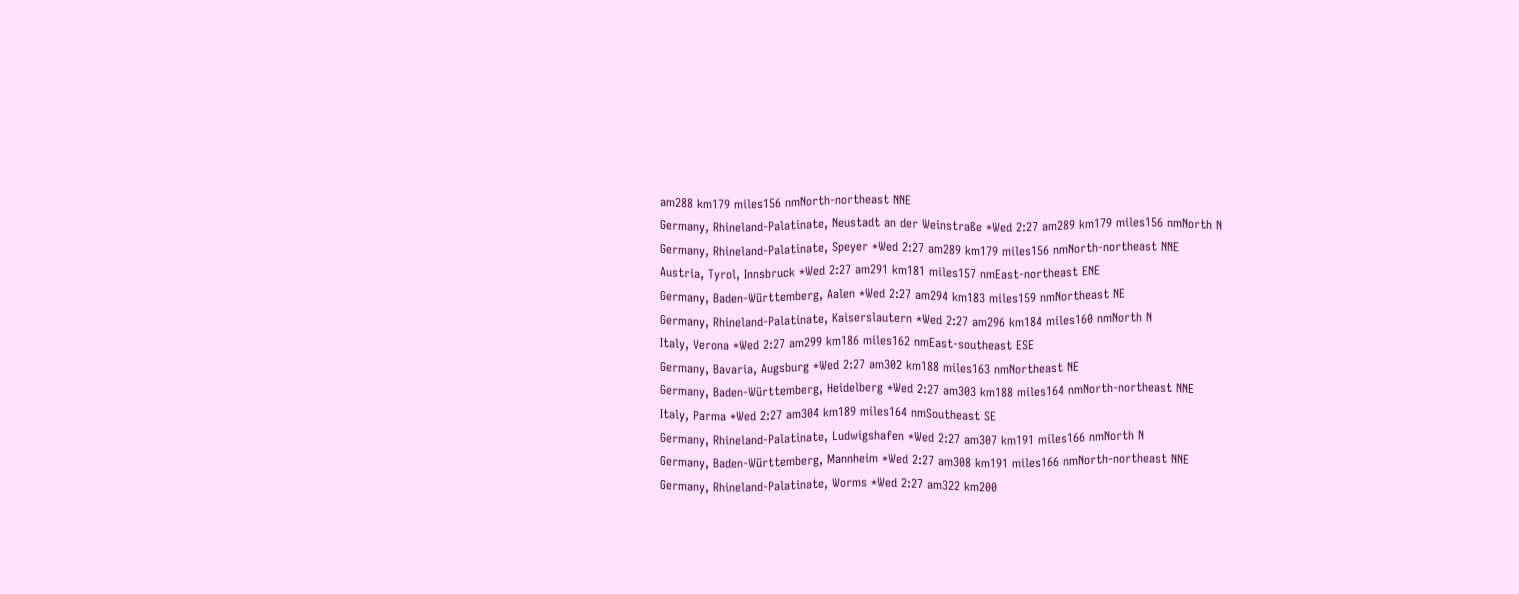am288 km179 miles156 nmNorth-northeast NNE
Germany, Rhineland-Palatinate, Neustadt an der Weinstraße *Wed 2:27 am289 km179 miles156 nmNorth N
Germany, Rhineland-Palatinate, Speyer *Wed 2:27 am289 km179 miles156 nmNorth-northeast NNE
Austria, Tyrol, Innsbruck *Wed 2:27 am291 km181 miles157 nmEast-northeast ENE
Germany, Baden-Württemberg, Aalen *Wed 2:27 am294 km183 miles159 nmNortheast NE
Germany, Rhineland-Palatinate, Kaiserslautern *Wed 2:27 am296 km184 miles160 nmNorth N
Italy, Verona *Wed 2:27 am299 km186 miles162 nmEast-southeast ESE
Germany, Bavaria, Augsburg *Wed 2:27 am302 km188 miles163 nmNortheast NE
Germany, Baden-Württemberg, Heidelberg *Wed 2:27 am303 km188 miles164 nmNorth-northeast NNE
Italy, Parma *Wed 2:27 am304 km189 miles164 nmSoutheast SE
Germany, Rhineland-Palatinate, Ludwigshafen *Wed 2:27 am307 km191 miles166 nmNorth N
Germany, Baden-Württemberg, Mannheim *Wed 2:27 am308 km191 miles166 nmNorth-northeast NNE
Germany, Rhineland-Palatinate, Worms *Wed 2:27 am322 km200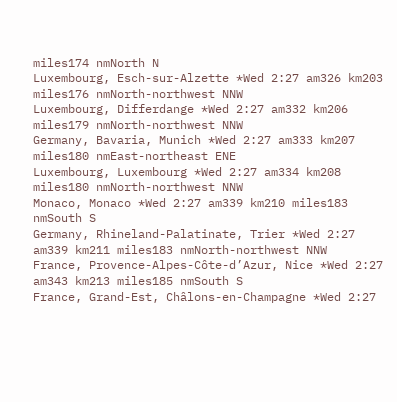miles174 nmNorth N
Luxembourg, Esch-sur-Alzette *Wed 2:27 am326 km203 miles176 nmNorth-northwest NNW
Luxembourg, Differdange *Wed 2:27 am332 km206 miles179 nmNorth-northwest NNW
Germany, Bavaria, Munich *Wed 2:27 am333 km207 miles180 nmEast-northeast ENE
Luxembourg, Luxembourg *Wed 2:27 am334 km208 miles180 nmNorth-northwest NNW
Monaco, Monaco *Wed 2:27 am339 km210 miles183 nmSouth S
Germany, Rhineland-Palatinate, Trier *Wed 2:27 am339 km211 miles183 nmNorth-northwest NNW
France, Provence-Alpes-Côte-d’Azur, Nice *Wed 2:27 am343 km213 miles185 nmSouth S
France, Grand-Est, Châlons-en-Champagne *Wed 2:27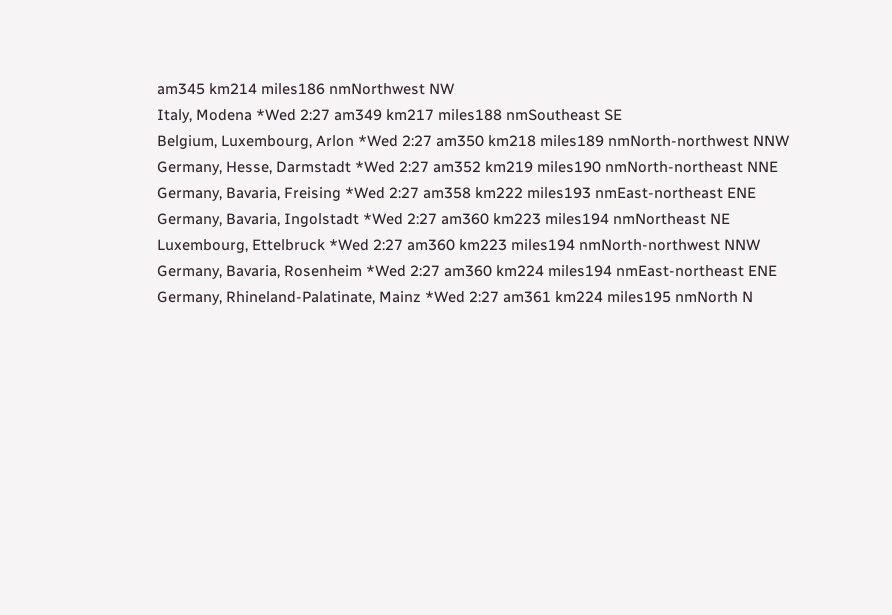am345 km214 miles186 nmNorthwest NW
Italy, Modena *Wed 2:27 am349 km217 miles188 nmSoutheast SE
Belgium, Luxembourg, Arlon *Wed 2:27 am350 km218 miles189 nmNorth-northwest NNW
Germany, Hesse, Darmstadt *Wed 2:27 am352 km219 miles190 nmNorth-northeast NNE
Germany, Bavaria, Freising *Wed 2:27 am358 km222 miles193 nmEast-northeast ENE
Germany, Bavaria, Ingolstadt *Wed 2:27 am360 km223 miles194 nmNortheast NE
Luxembourg, Ettelbruck *Wed 2:27 am360 km223 miles194 nmNorth-northwest NNW
Germany, Bavaria, Rosenheim *Wed 2:27 am360 km224 miles194 nmEast-northeast ENE
Germany, Rhineland-Palatinate, Mainz *Wed 2:27 am361 km224 miles195 nmNorth N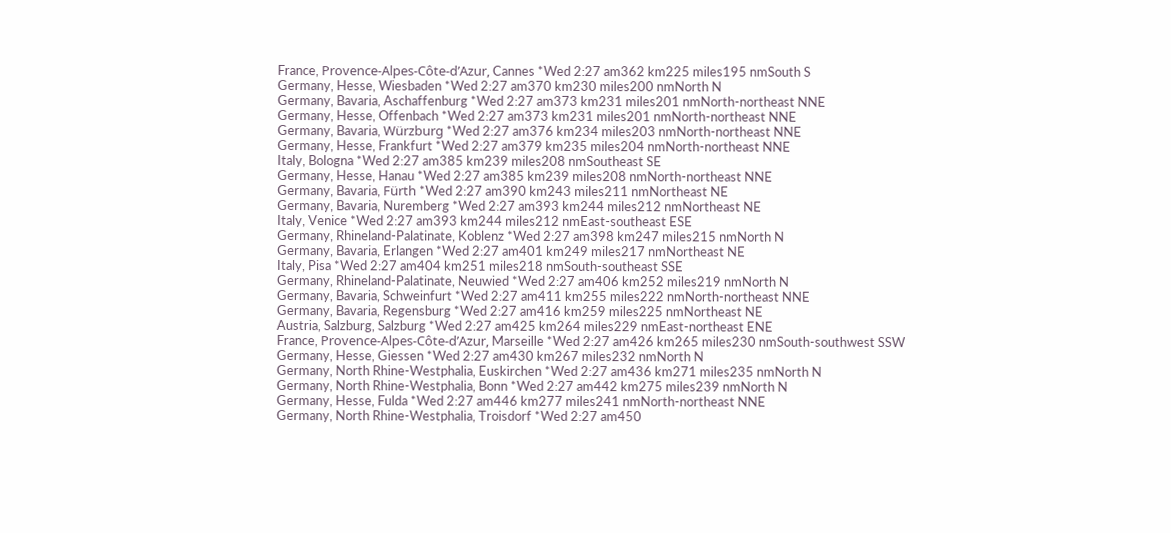France, Provence-Alpes-Côte-d’Azur, Cannes *Wed 2:27 am362 km225 miles195 nmSouth S
Germany, Hesse, Wiesbaden *Wed 2:27 am370 km230 miles200 nmNorth N
Germany, Bavaria, Aschaffenburg *Wed 2:27 am373 km231 miles201 nmNorth-northeast NNE
Germany, Hesse, Offenbach *Wed 2:27 am373 km231 miles201 nmNorth-northeast NNE
Germany, Bavaria, Würzburg *Wed 2:27 am376 km234 miles203 nmNorth-northeast NNE
Germany, Hesse, Frankfurt *Wed 2:27 am379 km235 miles204 nmNorth-northeast NNE
Italy, Bologna *Wed 2:27 am385 km239 miles208 nmSoutheast SE
Germany, Hesse, Hanau *Wed 2:27 am385 km239 miles208 nmNorth-northeast NNE
Germany, Bavaria, Fürth *Wed 2:27 am390 km243 miles211 nmNortheast NE
Germany, Bavaria, Nuremberg *Wed 2:27 am393 km244 miles212 nmNortheast NE
Italy, Venice *Wed 2:27 am393 km244 miles212 nmEast-southeast ESE
Germany, Rhineland-Palatinate, Koblenz *Wed 2:27 am398 km247 miles215 nmNorth N
Germany, Bavaria, Erlangen *Wed 2:27 am401 km249 miles217 nmNortheast NE
Italy, Pisa *Wed 2:27 am404 km251 miles218 nmSouth-southeast SSE
Germany, Rhineland-Palatinate, Neuwied *Wed 2:27 am406 km252 miles219 nmNorth N
Germany, Bavaria, Schweinfurt *Wed 2:27 am411 km255 miles222 nmNorth-northeast NNE
Germany, Bavaria, Regensburg *Wed 2:27 am416 km259 miles225 nmNortheast NE
Austria, Salzburg, Salzburg *Wed 2:27 am425 km264 miles229 nmEast-northeast ENE
France, Provence-Alpes-Côte-d’Azur, Marseille *Wed 2:27 am426 km265 miles230 nmSouth-southwest SSW
Germany, Hesse, Giessen *Wed 2:27 am430 km267 miles232 nmNorth N
Germany, North Rhine-Westphalia, Euskirchen *Wed 2:27 am436 km271 miles235 nmNorth N
Germany, North Rhine-Westphalia, Bonn *Wed 2:27 am442 km275 miles239 nmNorth N
Germany, Hesse, Fulda *Wed 2:27 am446 km277 miles241 nmNorth-northeast NNE
Germany, North Rhine-Westphalia, Troisdorf *Wed 2:27 am450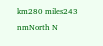km280 miles243 nmNorth N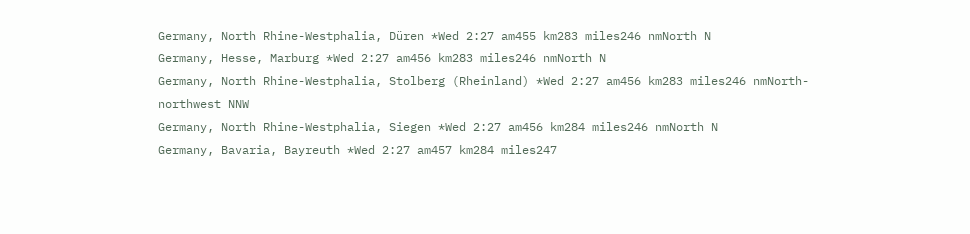Germany, North Rhine-Westphalia, Düren *Wed 2:27 am455 km283 miles246 nmNorth N
Germany, Hesse, Marburg *Wed 2:27 am456 km283 miles246 nmNorth N
Germany, North Rhine-Westphalia, Stolberg (Rheinland) *Wed 2:27 am456 km283 miles246 nmNorth-northwest NNW
Germany, North Rhine-Westphalia, Siegen *Wed 2:27 am456 km284 miles246 nmNorth N
Germany, Bavaria, Bayreuth *Wed 2:27 am457 km284 miles247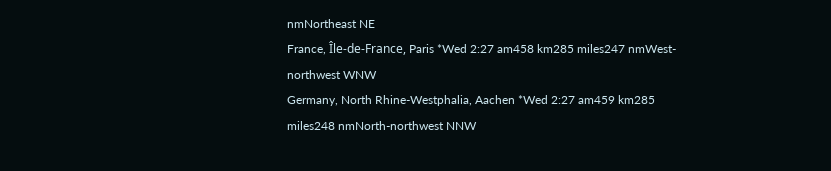nmNortheast NE
France, Île-de-France, Paris *Wed 2:27 am458 km285 miles247 nmWest-northwest WNW
Germany, North Rhine-Westphalia, Aachen *Wed 2:27 am459 km285 miles248 nmNorth-northwest NNW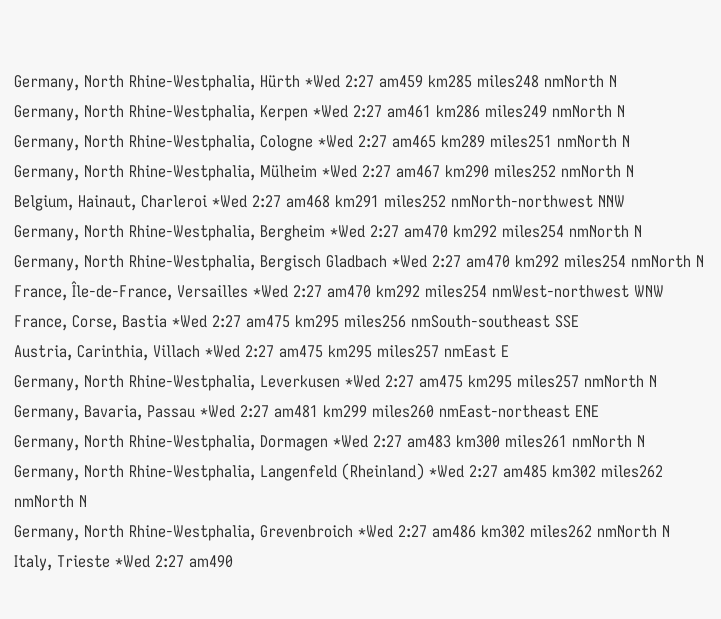Germany, North Rhine-Westphalia, Hürth *Wed 2:27 am459 km285 miles248 nmNorth N
Germany, North Rhine-Westphalia, Kerpen *Wed 2:27 am461 km286 miles249 nmNorth N
Germany, North Rhine-Westphalia, Cologne *Wed 2:27 am465 km289 miles251 nmNorth N
Germany, North Rhine-Westphalia, Mülheim *Wed 2:27 am467 km290 miles252 nmNorth N
Belgium, Hainaut, Charleroi *Wed 2:27 am468 km291 miles252 nmNorth-northwest NNW
Germany, North Rhine-Westphalia, Bergheim *Wed 2:27 am470 km292 miles254 nmNorth N
Germany, North Rhine-Westphalia, Bergisch Gladbach *Wed 2:27 am470 km292 miles254 nmNorth N
France, Île-de-France, Versailles *Wed 2:27 am470 km292 miles254 nmWest-northwest WNW
France, Corse, Bastia *Wed 2:27 am475 km295 miles256 nmSouth-southeast SSE
Austria, Carinthia, Villach *Wed 2:27 am475 km295 miles257 nmEast E
Germany, North Rhine-Westphalia, Leverkusen *Wed 2:27 am475 km295 miles257 nmNorth N
Germany, Bavaria, Passau *Wed 2:27 am481 km299 miles260 nmEast-northeast ENE
Germany, North Rhine-Westphalia, Dormagen *Wed 2:27 am483 km300 miles261 nmNorth N
Germany, North Rhine-Westphalia, Langenfeld (Rheinland) *Wed 2:27 am485 km302 miles262 nmNorth N
Germany, North Rhine-Westphalia, Grevenbroich *Wed 2:27 am486 km302 miles262 nmNorth N
Italy, Trieste *Wed 2:27 am490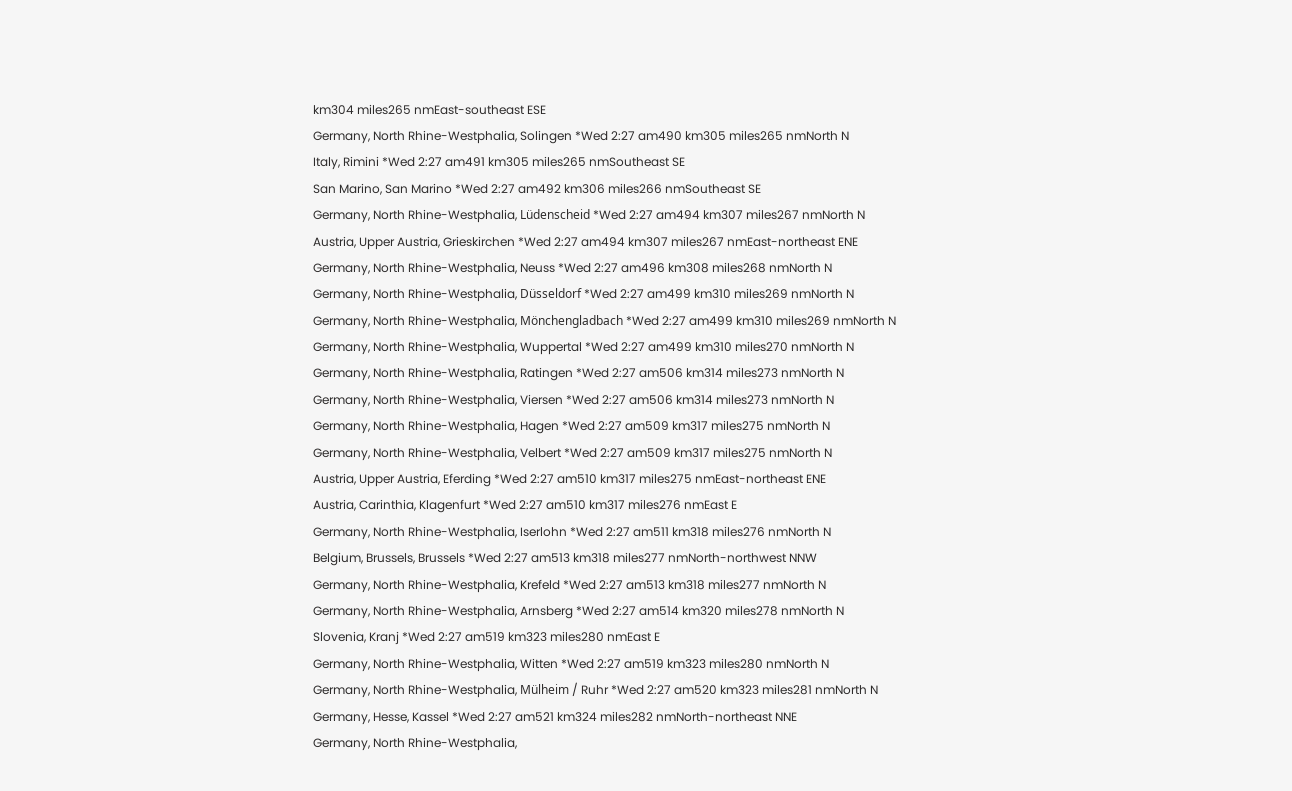km304 miles265 nmEast-southeast ESE
Germany, North Rhine-Westphalia, Solingen *Wed 2:27 am490 km305 miles265 nmNorth N
Italy, Rimini *Wed 2:27 am491 km305 miles265 nmSoutheast SE
San Marino, San Marino *Wed 2:27 am492 km306 miles266 nmSoutheast SE
Germany, North Rhine-Westphalia, Lüdenscheid *Wed 2:27 am494 km307 miles267 nmNorth N
Austria, Upper Austria, Grieskirchen *Wed 2:27 am494 km307 miles267 nmEast-northeast ENE
Germany, North Rhine-Westphalia, Neuss *Wed 2:27 am496 km308 miles268 nmNorth N
Germany, North Rhine-Westphalia, Düsseldorf *Wed 2:27 am499 km310 miles269 nmNorth N
Germany, North Rhine-Westphalia, Mönchengladbach *Wed 2:27 am499 km310 miles269 nmNorth N
Germany, North Rhine-Westphalia, Wuppertal *Wed 2:27 am499 km310 miles270 nmNorth N
Germany, North Rhine-Westphalia, Ratingen *Wed 2:27 am506 km314 miles273 nmNorth N
Germany, North Rhine-Westphalia, Viersen *Wed 2:27 am506 km314 miles273 nmNorth N
Germany, North Rhine-Westphalia, Hagen *Wed 2:27 am509 km317 miles275 nmNorth N
Germany, North Rhine-Westphalia, Velbert *Wed 2:27 am509 km317 miles275 nmNorth N
Austria, Upper Austria, Eferding *Wed 2:27 am510 km317 miles275 nmEast-northeast ENE
Austria, Carinthia, Klagenfurt *Wed 2:27 am510 km317 miles276 nmEast E
Germany, North Rhine-Westphalia, Iserlohn *Wed 2:27 am511 km318 miles276 nmNorth N
Belgium, Brussels, Brussels *Wed 2:27 am513 km318 miles277 nmNorth-northwest NNW
Germany, North Rhine-Westphalia, Krefeld *Wed 2:27 am513 km318 miles277 nmNorth N
Germany, North Rhine-Westphalia, Arnsberg *Wed 2:27 am514 km320 miles278 nmNorth N
Slovenia, Kranj *Wed 2:27 am519 km323 miles280 nmEast E
Germany, North Rhine-Westphalia, Witten *Wed 2:27 am519 km323 miles280 nmNorth N
Germany, North Rhine-Westphalia, Mülheim / Ruhr *Wed 2:27 am520 km323 miles281 nmNorth N
Germany, Hesse, Kassel *Wed 2:27 am521 km324 miles282 nmNorth-northeast NNE
Germany, North Rhine-Westphalia,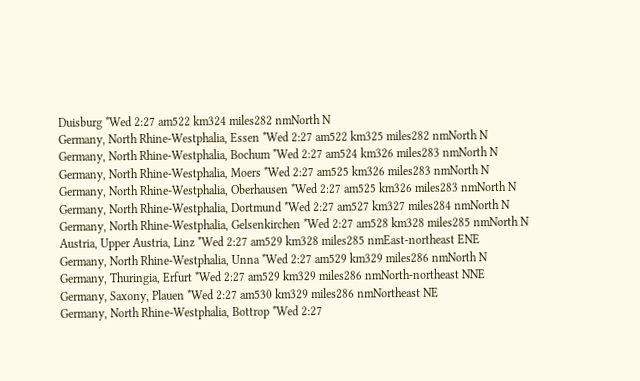Duisburg *Wed 2:27 am522 km324 miles282 nmNorth N
Germany, North Rhine-Westphalia, Essen *Wed 2:27 am522 km325 miles282 nmNorth N
Germany, North Rhine-Westphalia, Bochum *Wed 2:27 am524 km326 miles283 nmNorth N
Germany, North Rhine-Westphalia, Moers *Wed 2:27 am525 km326 miles283 nmNorth N
Germany, North Rhine-Westphalia, Oberhausen *Wed 2:27 am525 km326 miles283 nmNorth N
Germany, North Rhine-Westphalia, Dortmund *Wed 2:27 am527 km327 miles284 nmNorth N
Germany, North Rhine-Westphalia, Gelsenkirchen *Wed 2:27 am528 km328 miles285 nmNorth N
Austria, Upper Austria, Linz *Wed 2:27 am529 km328 miles285 nmEast-northeast ENE
Germany, North Rhine-Westphalia, Unna *Wed 2:27 am529 km329 miles286 nmNorth N
Germany, Thuringia, Erfurt *Wed 2:27 am529 km329 miles286 nmNorth-northeast NNE
Germany, Saxony, Plauen *Wed 2:27 am530 km329 miles286 nmNortheast NE
Germany, North Rhine-Westphalia, Bottrop *Wed 2:27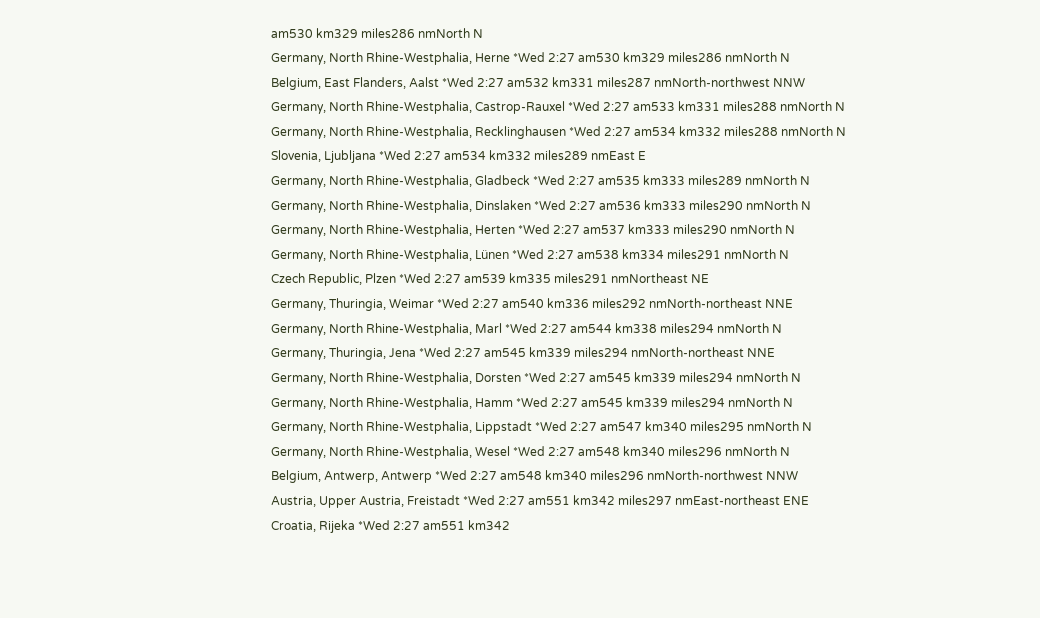am530 km329 miles286 nmNorth N
Germany, North Rhine-Westphalia, Herne *Wed 2:27 am530 km329 miles286 nmNorth N
Belgium, East Flanders, Aalst *Wed 2:27 am532 km331 miles287 nmNorth-northwest NNW
Germany, North Rhine-Westphalia, Castrop-Rauxel *Wed 2:27 am533 km331 miles288 nmNorth N
Germany, North Rhine-Westphalia, Recklinghausen *Wed 2:27 am534 km332 miles288 nmNorth N
Slovenia, Ljubljana *Wed 2:27 am534 km332 miles289 nmEast E
Germany, North Rhine-Westphalia, Gladbeck *Wed 2:27 am535 km333 miles289 nmNorth N
Germany, North Rhine-Westphalia, Dinslaken *Wed 2:27 am536 km333 miles290 nmNorth N
Germany, North Rhine-Westphalia, Herten *Wed 2:27 am537 km333 miles290 nmNorth N
Germany, North Rhine-Westphalia, Lünen *Wed 2:27 am538 km334 miles291 nmNorth N
Czech Republic, Plzen *Wed 2:27 am539 km335 miles291 nmNortheast NE
Germany, Thuringia, Weimar *Wed 2:27 am540 km336 miles292 nmNorth-northeast NNE
Germany, North Rhine-Westphalia, Marl *Wed 2:27 am544 km338 miles294 nmNorth N
Germany, Thuringia, Jena *Wed 2:27 am545 km339 miles294 nmNorth-northeast NNE
Germany, North Rhine-Westphalia, Dorsten *Wed 2:27 am545 km339 miles294 nmNorth N
Germany, North Rhine-Westphalia, Hamm *Wed 2:27 am545 km339 miles294 nmNorth N
Germany, North Rhine-Westphalia, Lippstadt *Wed 2:27 am547 km340 miles295 nmNorth N
Germany, North Rhine-Westphalia, Wesel *Wed 2:27 am548 km340 miles296 nmNorth N
Belgium, Antwerp, Antwerp *Wed 2:27 am548 km340 miles296 nmNorth-northwest NNW
Austria, Upper Austria, Freistadt *Wed 2:27 am551 km342 miles297 nmEast-northeast ENE
Croatia, Rijeka *Wed 2:27 am551 km342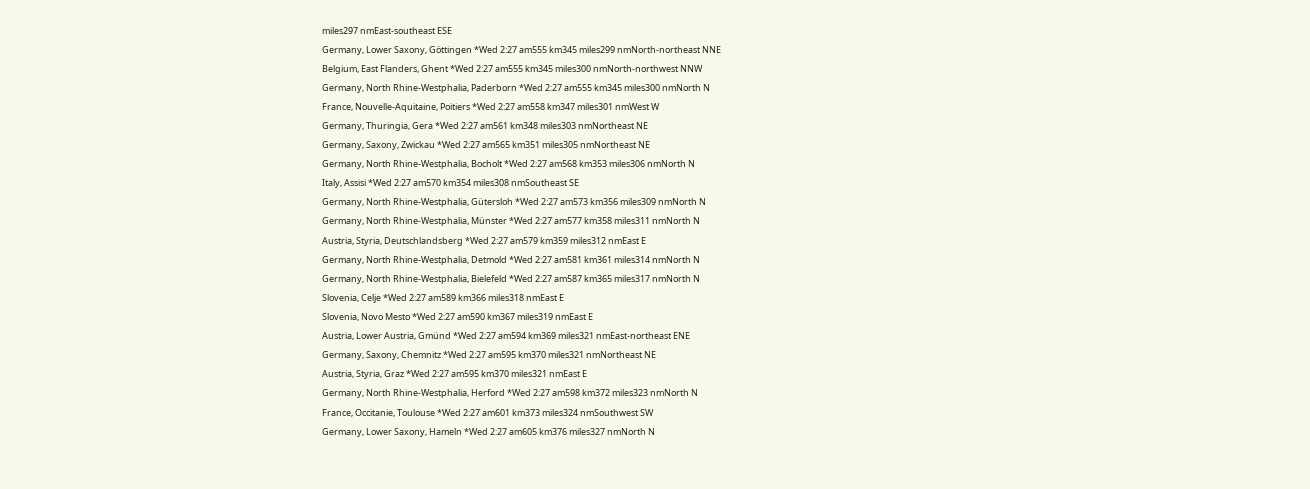miles297 nmEast-southeast ESE
Germany, Lower Saxony, Göttingen *Wed 2:27 am555 km345 miles299 nmNorth-northeast NNE
Belgium, East Flanders, Ghent *Wed 2:27 am555 km345 miles300 nmNorth-northwest NNW
Germany, North Rhine-Westphalia, Paderborn *Wed 2:27 am555 km345 miles300 nmNorth N
France, Nouvelle-Aquitaine, Poitiers *Wed 2:27 am558 km347 miles301 nmWest W
Germany, Thuringia, Gera *Wed 2:27 am561 km348 miles303 nmNortheast NE
Germany, Saxony, Zwickau *Wed 2:27 am565 km351 miles305 nmNortheast NE
Germany, North Rhine-Westphalia, Bocholt *Wed 2:27 am568 km353 miles306 nmNorth N
Italy, Assisi *Wed 2:27 am570 km354 miles308 nmSoutheast SE
Germany, North Rhine-Westphalia, Gütersloh *Wed 2:27 am573 km356 miles309 nmNorth N
Germany, North Rhine-Westphalia, Münster *Wed 2:27 am577 km358 miles311 nmNorth N
Austria, Styria, Deutschlandsberg *Wed 2:27 am579 km359 miles312 nmEast E
Germany, North Rhine-Westphalia, Detmold *Wed 2:27 am581 km361 miles314 nmNorth N
Germany, North Rhine-Westphalia, Bielefeld *Wed 2:27 am587 km365 miles317 nmNorth N
Slovenia, Celje *Wed 2:27 am589 km366 miles318 nmEast E
Slovenia, Novo Mesto *Wed 2:27 am590 km367 miles319 nmEast E
Austria, Lower Austria, Gmünd *Wed 2:27 am594 km369 miles321 nmEast-northeast ENE
Germany, Saxony, Chemnitz *Wed 2:27 am595 km370 miles321 nmNortheast NE
Austria, Styria, Graz *Wed 2:27 am595 km370 miles321 nmEast E
Germany, North Rhine-Westphalia, Herford *Wed 2:27 am598 km372 miles323 nmNorth N
France, Occitanie, Toulouse *Wed 2:27 am601 km373 miles324 nmSouthwest SW
Germany, Lower Saxony, Hameln *Wed 2:27 am605 km376 miles327 nmNorth N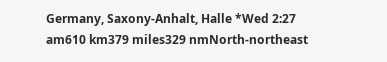Germany, Saxony-Anhalt, Halle *Wed 2:27 am610 km379 miles329 nmNorth-northeast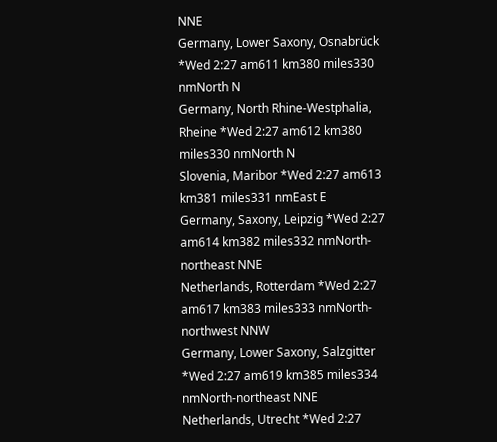NNE
Germany, Lower Saxony, Osnabrück *Wed 2:27 am611 km380 miles330 nmNorth N
Germany, North Rhine-Westphalia, Rheine *Wed 2:27 am612 km380 miles330 nmNorth N
Slovenia, Maribor *Wed 2:27 am613 km381 miles331 nmEast E
Germany, Saxony, Leipzig *Wed 2:27 am614 km382 miles332 nmNorth-northeast NNE
Netherlands, Rotterdam *Wed 2:27 am617 km383 miles333 nmNorth-northwest NNW
Germany, Lower Saxony, Salzgitter *Wed 2:27 am619 km385 miles334 nmNorth-northeast NNE
Netherlands, Utrecht *Wed 2:27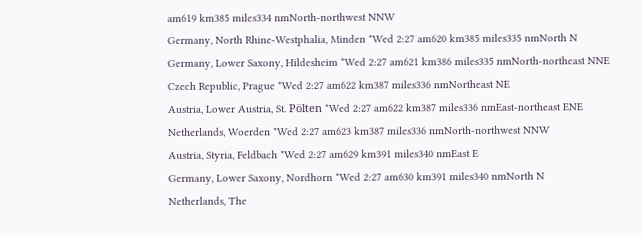am619 km385 miles334 nmNorth-northwest NNW
Germany, North Rhine-Westphalia, Minden *Wed 2:27 am620 km385 miles335 nmNorth N
Germany, Lower Saxony, Hildesheim *Wed 2:27 am621 km386 miles335 nmNorth-northeast NNE
Czech Republic, Prague *Wed 2:27 am622 km387 miles336 nmNortheast NE
Austria, Lower Austria, St. Pölten *Wed 2:27 am622 km387 miles336 nmEast-northeast ENE
Netherlands, Woerden *Wed 2:27 am623 km387 miles336 nmNorth-northwest NNW
Austria, Styria, Feldbach *Wed 2:27 am629 km391 miles340 nmEast E
Germany, Lower Saxony, Nordhorn *Wed 2:27 am630 km391 miles340 nmNorth N
Netherlands, The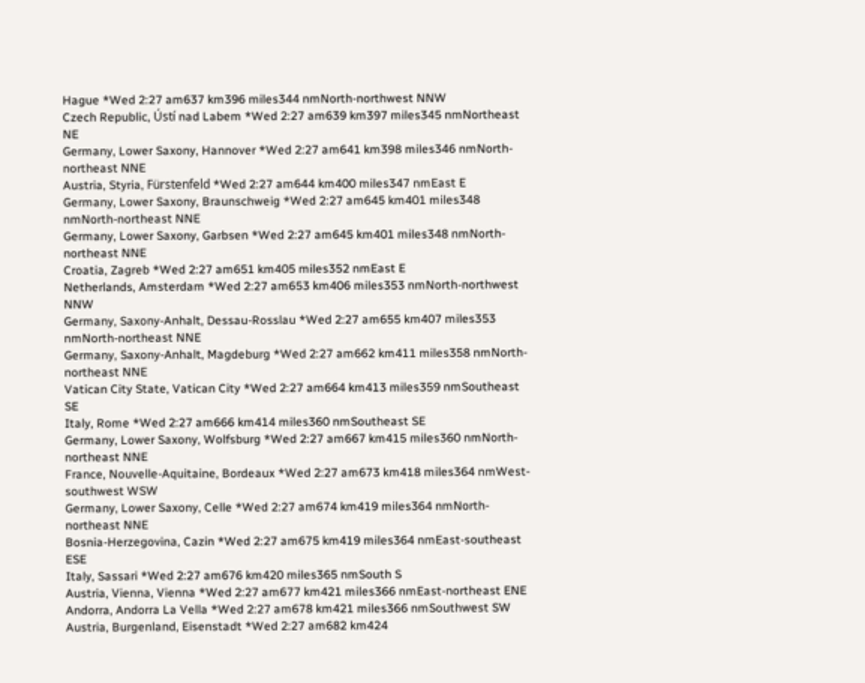Hague *Wed 2:27 am637 km396 miles344 nmNorth-northwest NNW
Czech Republic, Ústí nad Labem *Wed 2:27 am639 km397 miles345 nmNortheast NE
Germany, Lower Saxony, Hannover *Wed 2:27 am641 km398 miles346 nmNorth-northeast NNE
Austria, Styria, Fürstenfeld *Wed 2:27 am644 km400 miles347 nmEast E
Germany, Lower Saxony, Braunschweig *Wed 2:27 am645 km401 miles348 nmNorth-northeast NNE
Germany, Lower Saxony, Garbsen *Wed 2:27 am645 km401 miles348 nmNorth-northeast NNE
Croatia, Zagreb *Wed 2:27 am651 km405 miles352 nmEast E
Netherlands, Amsterdam *Wed 2:27 am653 km406 miles353 nmNorth-northwest NNW
Germany, Saxony-Anhalt, Dessau-Rosslau *Wed 2:27 am655 km407 miles353 nmNorth-northeast NNE
Germany, Saxony-Anhalt, Magdeburg *Wed 2:27 am662 km411 miles358 nmNorth-northeast NNE
Vatican City State, Vatican City *Wed 2:27 am664 km413 miles359 nmSoutheast SE
Italy, Rome *Wed 2:27 am666 km414 miles360 nmSoutheast SE
Germany, Lower Saxony, Wolfsburg *Wed 2:27 am667 km415 miles360 nmNorth-northeast NNE
France, Nouvelle-Aquitaine, Bordeaux *Wed 2:27 am673 km418 miles364 nmWest-southwest WSW
Germany, Lower Saxony, Celle *Wed 2:27 am674 km419 miles364 nmNorth-northeast NNE
Bosnia-Herzegovina, Cazin *Wed 2:27 am675 km419 miles364 nmEast-southeast ESE
Italy, Sassari *Wed 2:27 am676 km420 miles365 nmSouth S
Austria, Vienna, Vienna *Wed 2:27 am677 km421 miles366 nmEast-northeast ENE
Andorra, Andorra La Vella *Wed 2:27 am678 km421 miles366 nmSouthwest SW
Austria, Burgenland, Eisenstadt *Wed 2:27 am682 km424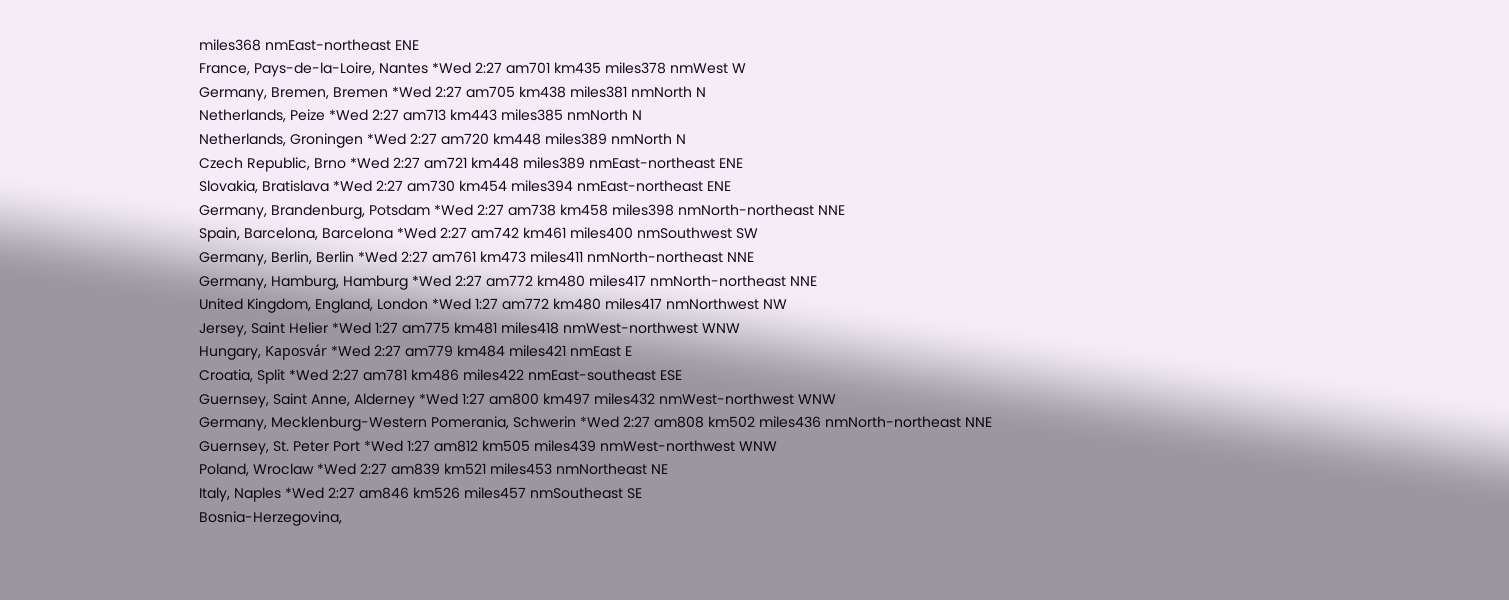miles368 nmEast-northeast ENE
France, Pays-de-la-Loire, Nantes *Wed 2:27 am701 km435 miles378 nmWest W
Germany, Bremen, Bremen *Wed 2:27 am705 km438 miles381 nmNorth N
Netherlands, Peize *Wed 2:27 am713 km443 miles385 nmNorth N
Netherlands, Groningen *Wed 2:27 am720 km448 miles389 nmNorth N
Czech Republic, Brno *Wed 2:27 am721 km448 miles389 nmEast-northeast ENE
Slovakia, Bratislava *Wed 2:27 am730 km454 miles394 nmEast-northeast ENE
Germany, Brandenburg, Potsdam *Wed 2:27 am738 km458 miles398 nmNorth-northeast NNE
Spain, Barcelona, Barcelona *Wed 2:27 am742 km461 miles400 nmSouthwest SW
Germany, Berlin, Berlin *Wed 2:27 am761 km473 miles411 nmNorth-northeast NNE
Germany, Hamburg, Hamburg *Wed 2:27 am772 km480 miles417 nmNorth-northeast NNE
United Kingdom, England, London *Wed 1:27 am772 km480 miles417 nmNorthwest NW
Jersey, Saint Helier *Wed 1:27 am775 km481 miles418 nmWest-northwest WNW
Hungary, Kaposvár *Wed 2:27 am779 km484 miles421 nmEast E
Croatia, Split *Wed 2:27 am781 km486 miles422 nmEast-southeast ESE
Guernsey, Saint Anne, Alderney *Wed 1:27 am800 km497 miles432 nmWest-northwest WNW
Germany, Mecklenburg-Western Pomerania, Schwerin *Wed 2:27 am808 km502 miles436 nmNorth-northeast NNE
Guernsey, St. Peter Port *Wed 1:27 am812 km505 miles439 nmWest-northwest WNW
Poland, Wroclaw *Wed 2:27 am839 km521 miles453 nmNortheast NE
Italy, Naples *Wed 2:27 am846 km526 miles457 nmSoutheast SE
Bosnia-Herzegovina,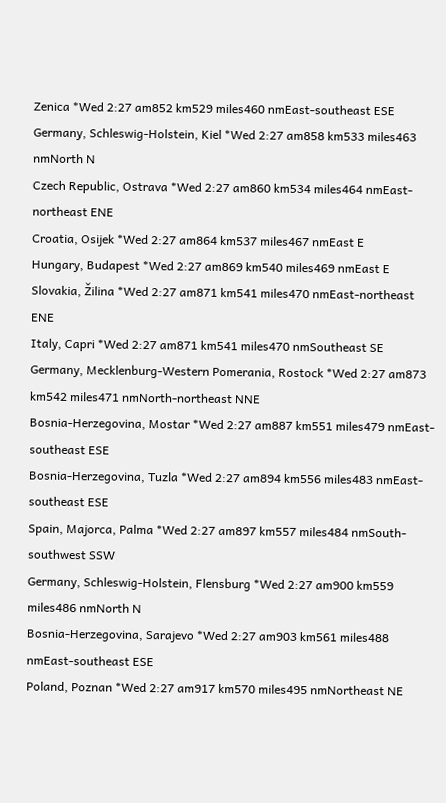Zenica *Wed 2:27 am852 km529 miles460 nmEast-southeast ESE
Germany, Schleswig-Holstein, Kiel *Wed 2:27 am858 km533 miles463 nmNorth N
Czech Republic, Ostrava *Wed 2:27 am860 km534 miles464 nmEast-northeast ENE
Croatia, Osijek *Wed 2:27 am864 km537 miles467 nmEast E
Hungary, Budapest *Wed 2:27 am869 km540 miles469 nmEast E
Slovakia, Žilina *Wed 2:27 am871 km541 miles470 nmEast-northeast ENE
Italy, Capri *Wed 2:27 am871 km541 miles470 nmSoutheast SE
Germany, Mecklenburg-Western Pomerania, Rostock *Wed 2:27 am873 km542 miles471 nmNorth-northeast NNE
Bosnia-Herzegovina, Mostar *Wed 2:27 am887 km551 miles479 nmEast-southeast ESE
Bosnia-Herzegovina, Tuzla *Wed 2:27 am894 km556 miles483 nmEast-southeast ESE
Spain, Majorca, Palma *Wed 2:27 am897 km557 miles484 nmSouth-southwest SSW
Germany, Schleswig-Holstein, Flensburg *Wed 2:27 am900 km559 miles486 nmNorth N
Bosnia-Herzegovina, Sarajevo *Wed 2:27 am903 km561 miles488 nmEast-southeast ESE
Poland, Poznan *Wed 2:27 am917 km570 miles495 nmNortheast NE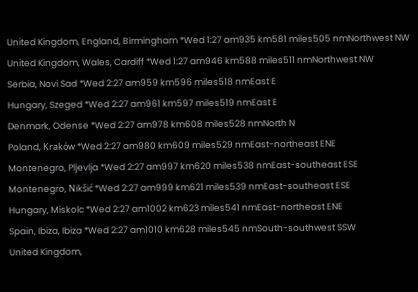United Kingdom, England, Birmingham *Wed 1:27 am935 km581 miles505 nmNorthwest NW
United Kingdom, Wales, Cardiff *Wed 1:27 am946 km588 miles511 nmNorthwest NW
Serbia, Novi Sad *Wed 2:27 am959 km596 miles518 nmEast E
Hungary, Szeged *Wed 2:27 am961 km597 miles519 nmEast E
Denmark, Odense *Wed 2:27 am978 km608 miles528 nmNorth N
Poland, Kraków *Wed 2:27 am980 km609 miles529 nmEast-northeast ENE
Montenegro, Pljevlja *Wed 2:27 am997 km620 miles538 nmEast-southeast ESE
Montenegro, Nikšić *Wed 2:27 am999 km621 miles539 nmEast-southeast ESE
Hungary, Miskolc *Wed 2:27 am1002 km623 miles541 nmEast-northeast ENE
Spain, Ibiza, Ibiza *Wed 2:27 am1010 km628 miles545 nmSouth-southwest SSW
United Kingdom,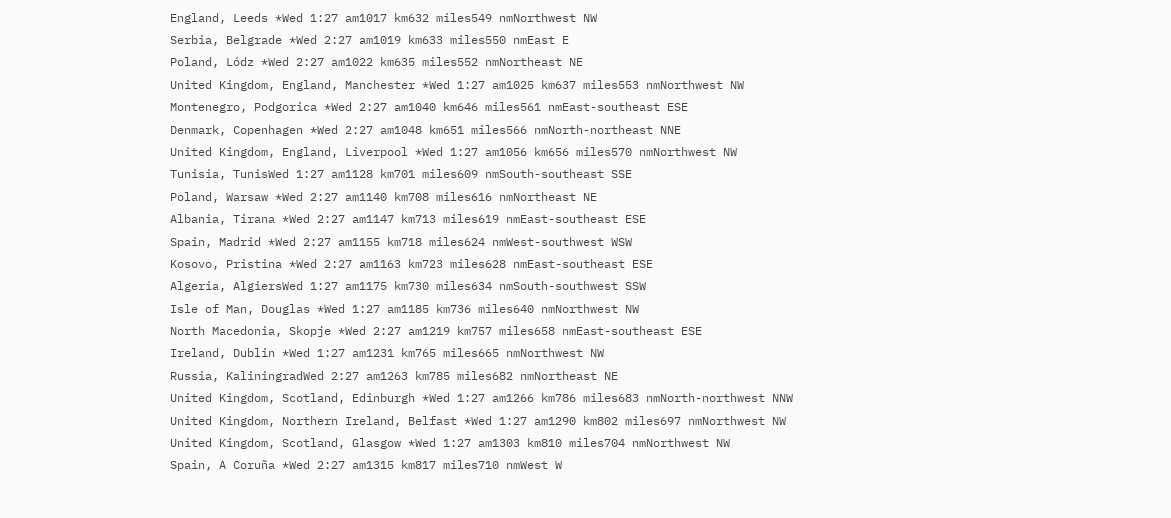England, Leeds *Wed 1:27 am1017 km632 miles549 nmNorthwest NW
Serbia, Belgrade *Wed 2:27 am1019 km633 miles550 nmEast E
Poland, Lódz *Wed 2:27 am1022 km635 miles552 nmNortheast NE
United Kingdom, England, Manchester *Wed 1:27 am1025 km637 miles553 nmNorthwest NW
Montenegro, Podgorica *Wed 2:27 am1040 km646 miles561 nmEast-southeast ESE
Denmark, Copenhagen *Wed 2:27 am1048 km651 miles566 nmNorth-northeast NNE
United Kingdom, England, Liverpool *Wed 1:27 am1056 km656 miles570 nmNorthwest NW
Tunisia, TunisWed 1:27 am1128 km701 miles609 nmSouth-southeast SSE
Poland, Warsaw *Wed 2:27 am1140 km708 miles616 nmNortheast NE
Albania, Tirana *Wed 2:27 am1147 km713 miles619 nmEast-southeast ESE
Spain, Madrid *Wed 2:27 am1155 km718 miles624 nmWest-southwest WSW
Kosovo, Pristina *Wed 2:27 am1163 km723 miles628 nmEast-southeast ESE
Algeria, AlgiersWed 1:27 am1175 km730 miles634 nmSouth-southwest SSW
Isle of Man, Douglas *Wed 1:27 am1185 km736 miles640 nmNorthwest NW
North Macedonia, Skopje *Wed 2:27 am1219 km757 miles658 nmEast-southeast ESE
Ireland, Dublin *Wed 1:27 am1231 km765 miles665 nmNorthwest NW
Russia, KaliningradWed 2:27 am1263 km785 miles682 nmNortheast NE
United Kingdom, Scotland, Edinburgh *Wed 1:27 am1266 km786 miles683 nmNorth-northwest NNW
United Kingdom, Northern Ireland, Belfast *Wed 1:27 am1290 km802 miles697 nmNorthwest NW
United Kingdom, Scotland, Glasgow *Wed 1:27 am1303 km810 miles704 nmNorthwest NW
Spain, A Coruña *Wed 2:27 am1315 km817 miles710 nmWest W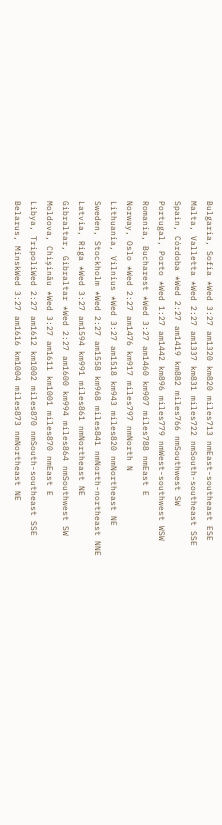Bulgaria, Sofia *Wed 3:27 am1320 km820 miles713 nmEast-southeast ESE
Malta, Valletta *Wed 2:27 am1337 km831 miles722 nmSouth-southeast SSE
Spain, Córdoba *Wed 2:27 am1419 km882 miles766 nmSouthwest SW
Portugal, Porto *Wed 1:27 am1442 km896 miles779 nmWest-southwest WSW
Romania, Bucharest *Wed 3:27 am1460 km907 miles788 nmEast E
Norway, Oslo *Wed 2:27 am1476 km917 miles797 nmNorth N
Lithuania, Vilnius *Wed 3:27 am1518 km943 miles820 nmNortheast NE
Sweden, Stockholm *Wed 2:27 am1558 km968 miles841 nmNorth-northeast NNE
Latvia, Riga *Wed 3:27 am1594 km991 miles861 nmNortheast NE
Gibraltar, Gibraltar *Wed 2:27 am1600 km994 miles864 nmSouthwest SW
Moldova, Chișinău *Wed 3:27 am1611 km1001 miles870 nmEast E
Libya, TripoliWed 2:27 am1612 km1002 miles870 nmSouth-southeast SSE
Belarus, MinskWed 3:27 am1616 km1004 miles873 nmNortheast NE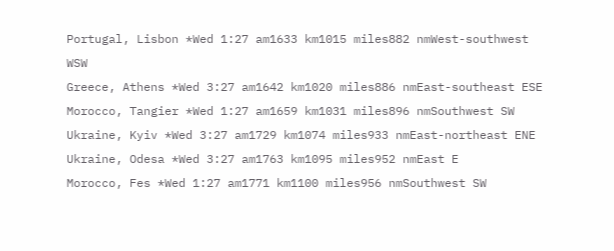Portugal, Lisbon *Wed 1:27 am1633 km1015 miles882 nmWest-southwest WSW
Greece, Athens *Wed 3:27 am1642 km1020 miles886 nmEast-southeast ESE
Morocco, Tangier *Wed 1:27 am1659 km1031 miles896 nmSouthwest SW
Ukraine, Kyiv *Wed 3:27 am1729 km1074 miles933 nmEast-northeast ENE
Ukraine, Odesa *Wed 3:27 am1763 km1095 miles952 nmEast E
Morocco, Fes *Wed 1:27 am1771 km1100 miles956 nmSouthwest SW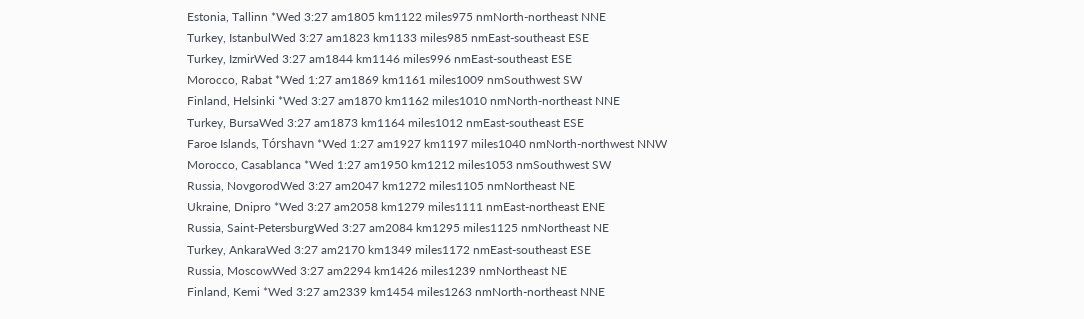Estonia, Tallinn *Wed 3:27 am1805 km1122 miles975 nmNorth-northeast NNE
Turkey, IstanbulWed 3:27 am1823 km1133 miles985 nmEast-southeast ESE
Turkey, IzmirWed 3:27 am1844 km1146 miles996 nmEast-southeast ESE
Morocco, Rabat *Wed 1:27 am1869 km1161 miles1009 nmSouthwest SW
Finland, Helsinki *Wed 3:27 am1870 km1162 miles1010 nmNorth-northeast NNE
Turkey, BursaWed 3:27 am1873 km1164 miles1012 nmEast-southeast ESE
Faroe Islands, Tórshavn *Wed 1:27 am1927 km1197 miles1040 nmNorth-northwest NNW
Morocco, Casablanca *Wed 1:27 am1950 km1212 miles1053 nmSouthwest SW
Russia, NovgorodWed 3:27 am2047 km1272 miles1105 nmNortheast NE
Ukraine, Dnipro *Wed 3:27 am2058 km1279 miles1111 nmEast-northeast ENE
Russia, Saint-PetersburgWed 3:27 am2084 km1295 miles1125 nmNortheast NE
Turkey, AnkaraWed 3:27 am2170 km1349 miles1172 nmEast-southeast ESE
Russia, MoscowWed 3:27 am2294 km1426 miles1239 nmNortheast NE
Finland, Kemi *Wed 3:27 am2339 km1454 miles1263 nmNorth-northeast NNE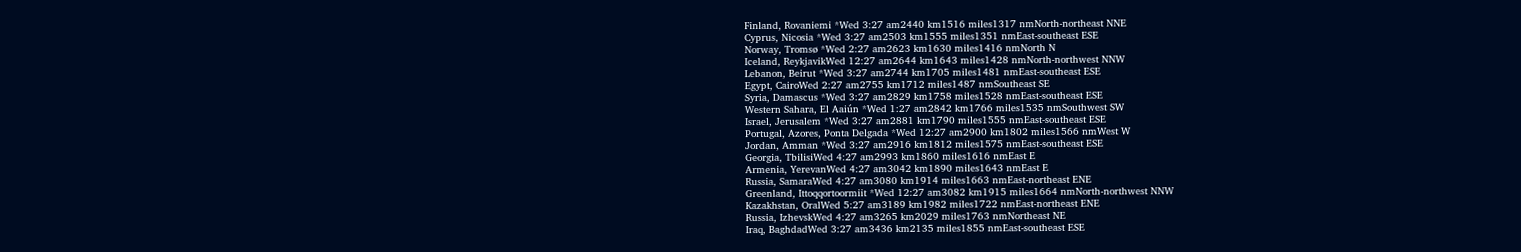Finland, Rovaniemi *Wed 3:27 am2440 km1516 miles1317 nmNorth-northeast NNE
Cyprus, Nicosia *Wed 3:27 am2503 km1555 miles1351 nmEast-southeast ESE
Norway, Tromsø *Wed 2:27 am2623 km1630 miles1416 nmNorth N
Iceland, ReykjavikWed 12:27 am2644 km1643 miles1428 nmNorth-northwest NNW
Lebanon, Beirut *Wed 3:27 am2744 km1705 miles1481 nmEast-southeast ESE
Egypt, CairoWed 2:27 am2755 km1712 miles1487 nmSoutheast SE
Syria, Damascus *Wed 3:27 am2829 km1758 miles1528 nmEast-southeast ESE
Western Sahara, El Aaiún *Wed 1:27 am2842 km1766 miles1535 nmSouthwest SW
Israel, Jerusalem *Wed 3:27 am2881 km1790 miles1555 nmEast-southeast ESE
Portugal, Azores, Ponta Delgada *Wed 12:27 am2900 km1802 miles1566 nmWest W
Jordan, Amman *Wed 3:27 am2916 km1812 miles1575 nmEast-southeast ESE
Georgia, TbilisiWed 4:27 am2993 km1860 miles1616 nmEast E
Armenia, YerevanWed 4:27 am3042 km1890 miles1643 nmEast E
Russia, SamaraWed 4:27 am3080 km1914 miles1663 nmEast-northeast ENE
Greenland, Ittoqqortoormiit *Wed 12:27 am3082 km1915 miles1664 nmNorth-northwest NNW
Kazakhstan, OralWed 5:27 am3189 km1982 miles1722 nmEast-northeast ENE
Russia, IzhevskWed 4:27 am3265 km2029 miles1763 nmNortheast NE
Iraq, BaghdadWed 3:27 am3436 km2135 miles1855 nmEast-southeast ESE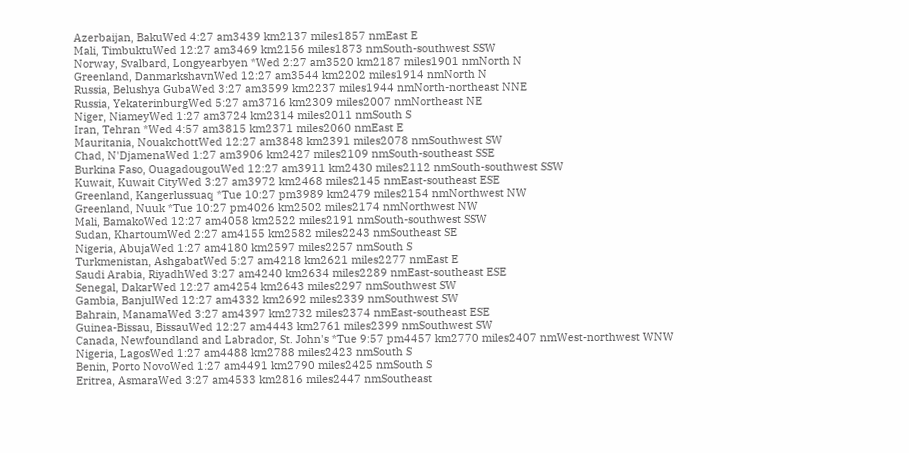Azerbaijan, BakuWed 4:27 am3439 km2137 miles1857 nmEast E
Mali, TimbuktuWed 12:27 am3469 km2156 miles1873 nmSouth-southwest SSW
Norway, Svalbard, Longyearbyen *Wed 2:27 am3520 km2187 miles1901 nmNorth N
Greenland, DanmarkshavnWed 12:27 am3544 km2202 miles1914 nmNorth N
Russia, Belushya GubaWed 3:27 am3599 km2237 miles1944 nmNorth-northeast NNE
Russia, YekaterinburgWed 5:27 am3716 km2309 miles2007 nmNortheast NE
Niger, NiameyWed 1:27 am3724 km2314 miles2011 nmSouth S
Iran, Tehran *Wed 4:57 am3815 km2371 miles2060 nmEast E
Mauritania, NouakchottWed 12:27 am3848 km2391 miles2078 nmSouthwest SW
Chad, N'DjamenaWed 1:27 am3906 km2427 miles2109 nmSouth-southeast SSE
Burkina Faso, OuagadougouWed 12:27 am3911 km2430 miles2112 nmSouth-southwest SSW
Kuwait, Kuwait CityWed 3:27 am3972 km2468 miles2145 nmEast-southeast ESE
Greenland, Kangerlussuaq *Tue 10:27 pm3989 km2479 miles2154 nmNorthwest NW
Greenland, Nuuk *Tue 10:27 pm4026 km2502 miles2174 nmNorthwest NW
Mali, BamakoWed 12:27 am4058 km2522 miles2191 nmSouth-southwest SSW
Sudan, KhartoumWed 2:27 am4155 km2582 miles2243 nmSoutheast SE
Nigeria, AbujaWed 1:27 am4180 km2597 miles2257 nmSouth S
Turkmenistan, AshgabatWed 5:27 am4218 km2621 miles2277 nmEast E
Saudi Arabia, RiyadhWed 3:27 am4240 km2634 miles2289 nmEast-southeast ESE
Senegal, DakarWed 12:27 am4254 km2643 miles2297 nmSouthwest SW
Gambia, BanjulWed 12:27 am4332 km2692 miles2339 nmSouthwest SW
Bahrain, ManamaWed 3:27 am4397 km2732 miles2374 nmEast-southeast ESE
Guinea-Bissau, BissauWed 12:27 am4443 km2761 miles2399 nmSouthwest SW
Canada, Newfoundland and Labrador, St. John's *Tue 9:57 pm4457 km2770 miles2407 nmWest-northwest WNW
Nigeria, LagosWed 1:27 am4488 km2788 miles2423 nmSouth S
Benin, Porto NovoWed 1:27 am4491 km2790 miles2425 nmSouth S
Eritrea, AsmaraWed 3:27 am4533 km2816 miles2447 nmSoutheast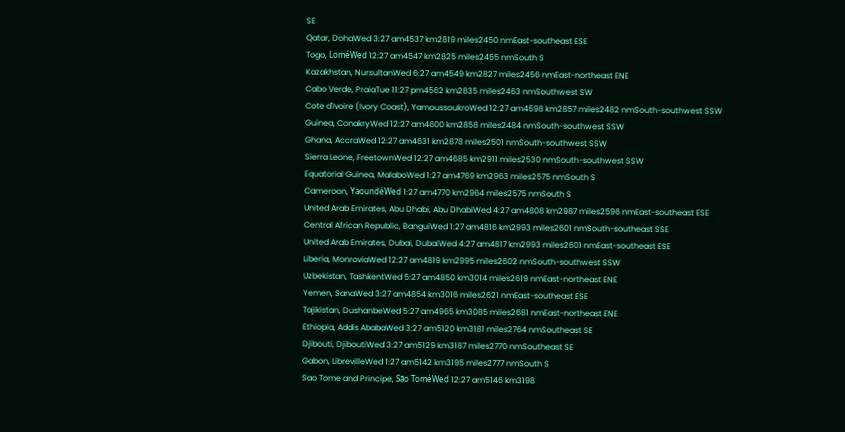SE
Qatar, DohaWed 3:27 am4537 km2819 miles2450 nmEast-southeast ESE
Togo, LoméWed 12:27 am4547 km2825 miles2455 nmSouth S
Kazakhstan, NursultanWed 6:27 am4549 km2827 miles2456 nmEast-northeast ENE
Cabo Verde, PraiaTue 11:27 pm4562 km2835 miles2463 nmSouthwest SW
Cote d'Ivoire (Ivory Coast), YamoussoukroWed 12:27 am4598 km2857 miles2482 nmSouth-southwest SSW
Guinea, ConakryWed 12:27 am4600 km2858 miles2484 nmSouth-southwest SSW
Ghana, AccraWed 12:27 am4631 km2878 miles2501 nmSouth-southwest SSW
Sierra Leone, FreetownWed 12:27 am4685 km2911 miles2530 nmSouth-southwest SSW
Equatorial Guinea, MalaboWed 1:27 am4769 km2963 miles2575 nmSouth S
Cameroon, YaoundéWed 1:27 am4770 km2964 miles2575 nmSouth S
United Arab Emirates, Abu Dhabi, Abu DhabiWed 4:27 am4808 km2987 miles2596 nmEast-southeast ESE
Central African Republic, BanguiWed 1:27 am4816 km2993 miles2601 nmSouth-southeast SSE
United Arab Emirates, Dubai, DubaiWed 4:27 am4817 km2993 miles2601 nmEast-southeast ESE
Liberia, MonroviaWed 12:27 am4819 km2995 miles2602 nmSouth-southwest SSW
Uzbekistan, TashkentWed 5:27 am4850 km3014 miles2619 nmEast-northeast ENE
Yemen, SanaWed 3:27 am4854 km3016 miles2621 nmEast-southeast ESE
Tajikistan, DushanbeWed 5:27 am4965 km3085 miles2681 nmEast-northeast ENE
Ethiopia, Addis AbabaWed 3:27 am5120 km3181 miles2764 nmSoutheast SE
Djibouti, DjiboutiWed 3:27 am5129 km3187 miles2770 nmSoutheast SE
Gabon, LibrevilleWed 1:27 am5142 km3195 miles2777 nmSouth S
Sao Tome and Principe, São ToméWed 12:27 am5146 km3198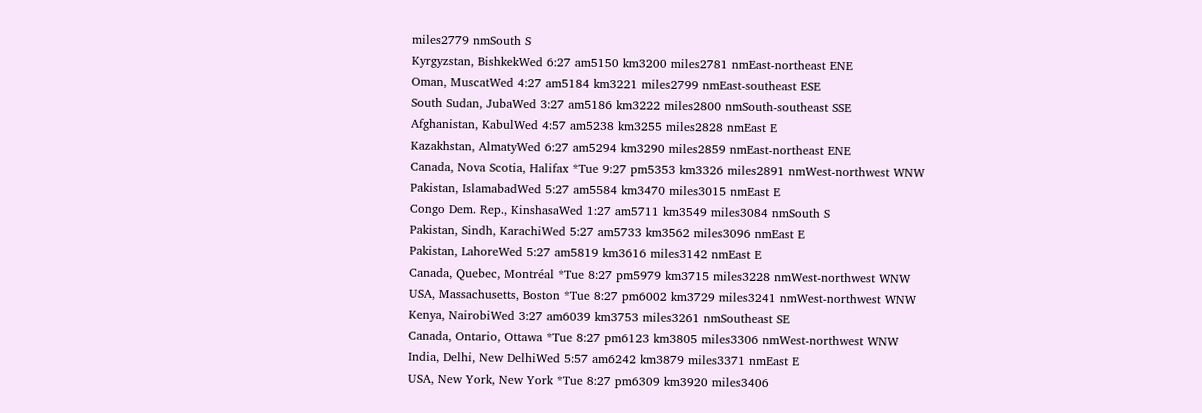miles2779 nmSouth S
Kyrgyzstan, BishkekWed 6:27 am5150 km3200 miles2781 nmEast-northeast ENE
Oman, MuscatWed 4:27 am5184 km3221 miles2799 nmEast-southeast ESE
South Sudan, JubaWed 3:27 am5186 km3222 miles2800 nmSouth-southeast SSE
Afghanistan, KabulWed 4:57 am5238 km3255 miles2828 nmEast E
Kazakhstan, AlmatyWed 6:27 am5294 km3290 miles2859 nmEast-northeast ENE
Canada, Nova Scotia, Halifax *Tue 9:27 pm5353 km3326 miles2891 nmWest-northwest WNW
Pakistan, IslamabadWed 5:27 am5584 km3470 miles3015 nmEast E
Congo Dem. Rep., KinshasaWed 1:27 am5711 km3549 miles3084 nmSouth S
Pakistan, Sindh, KarachiWed 5:27 am5733 km3562 miles3096 nmEast E
Pakistan, LahoreWed 5:27 am5819 km3616 miles3142 nmEast E
Canada, Quebec, Montréal *Tue 8:27 pm5979 km3715 miles3228 nmWest-northwest WNW
USA, Massachusetts, Boston *Tue 8:27 pm6002 km3729 miles3241 nmWest-northwest WNW
Kenya, NairobiWed 3:27 am6039 km3753 miles3261 nmSoutheast SE
Canada, Ontario, Ottawa *Tue 8:27 pm6123 km3805 miles3306 nmWest-northwest WNW
India, Delhi, New DelhiWed 5:57 am6242 km3879 miles3371 nmEast E
USA, New York, New York *Tue 8:27 pm6309 km3920 miles3406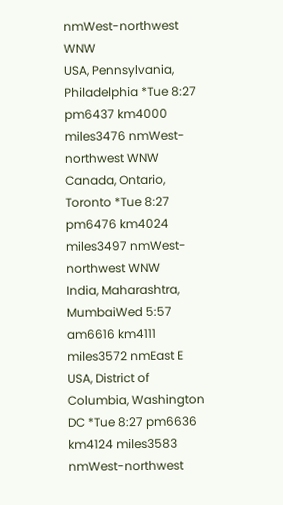nmWest-northwest WNW
USA, Pennsylvania, Philadelphia *Tue 8:27 pm6437 km4000 miles3476 nmWest-northwest WNW
Canada, Ontario, Toronto *Tue 8:27 pm6476 km4024 miles3497 nmWest-northwest WNW
India, Maharashtra, MumbaiWed 5:57 am6616 km4111 miles3572 nmEast E
USA, District of Columbia, Washington DC *Tue 8:27 pm6636 km4124 miles3583 nmWest-northwest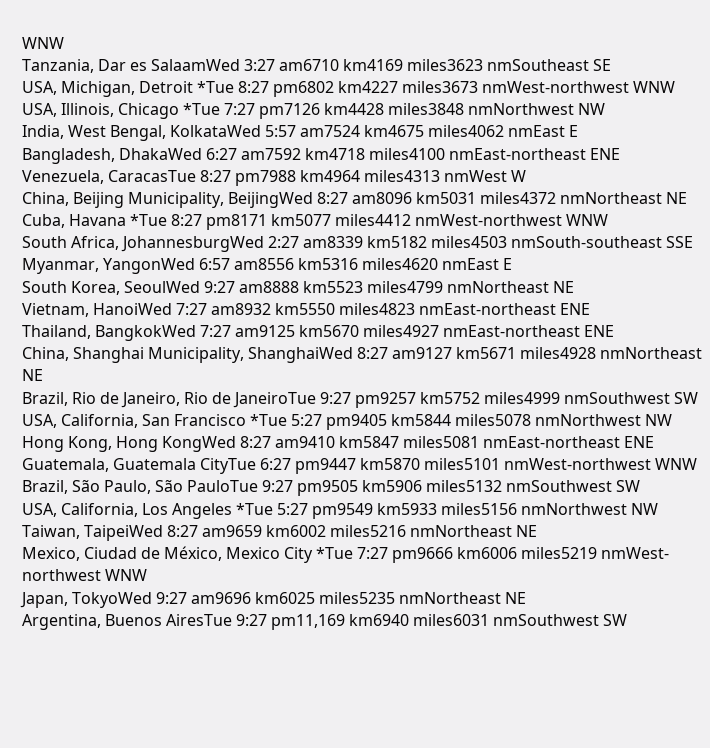WNW
Tanzania, Dar es SalaamWed 3:27 am6710 km4169 miles3623 nmSoutheast SE
USA, Michigan, Detroit *Tue 8:27 pm6802 km4227 miles3673 nmWest-northwest WNW
USA, Illinois, Chicago *Tue 7:27 pm7126 km4428 miles3848 nmNorthwest NW
India, West Bengal, KolkataWed 5:57 am7524 km4675 miles4062 nmEast E
Bangladesh, DhakaWed 6:27 am7592 km4718 miles4100 nmEast-northeast ENE
Venezuela, CaracasTue 8:27 pm7988 km4964 miles4313 nmWest W
China, Beijing Municipality, BeijingWed 8:27 am8096 km5031 miles4372 nmNortheast NE
Cuba, Havana *Tue 8:27 pm8171 km5077 miles4412 nmWest-northwest WNW
South Africa, JohannesburgWed 2:27 am8339 km5182 miles4503 nmSouth-southeast SSE
Myanmar, YangonWed 6:57 am8556 km5316 miles4620 nmEast E
South Korea, SeoulWed 9:27 am8888 km5523 miles4799 nmNortheast NE
Vietnam, HanoiWed 7:27 am8932 km5550 miles4823 nmEast-northeast ENE
Thailand, BangkokWed 7:27 am9125 km5670 miles4927 nmEast-northeast ENE
China, Shanghai Municipality, ShanghaiWed 8:27 am9127 km5671 miles4928 nmNortheast NE
Brazil, Rio de Janeiro, Rio de JaneiroTue 9:27 pm9257 km5752 miles4999 nmSouthwest SW
USA, California, San Francisco *Tue 5:27 pm9405 km5844 miles5078 nmNorthwest NW
Hong Kong, Hong KongWed 8:27 am9410 km5847 miles5081 nmEast-northeast ENE
Guatemala, Guatemala CityTue 6:27 pm9447 km5870 miles5101 nmWest-northwest WNW
Brazil, São Paulo, São PauloTue 9:27 pm9505 km5906 miles5132 nmSouthwest SW
USA, California, Los Angeles *Tue 5:27 pm9549 km5933 miles5156 nmNorthwest NW
Taiwan, TaipeiWed 8:27 am9659 km6002 miles5216 nmNortheast NE
Mexico, Ciudad de México, Mexico City *Tue 7:27 pm9666 km6006 miles5219 nmWest-northwest WNW
Japan, TokyoWed 9:27 am9696 km6025 miles5235 nmNortheast NE
Argentina, Buenos AiresTue 9:27 pm11,169 km6940 miles6031 nmSouthwest SW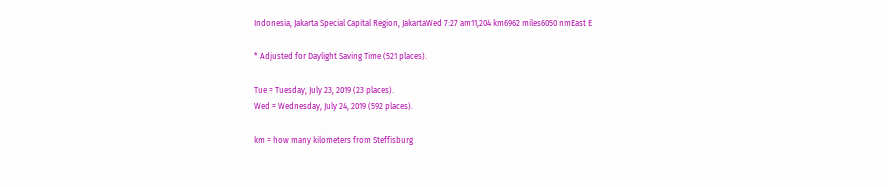Indonesia, Jakarta Special Capital Region, JakartaWed 7:27 am11,204 km6962 miles6050 nmEast E

* Adjusted for Daylight Saving Time (521 places).

Tue = Tuesday, July 23, 2019 (23 places).
Wed = Wednesday, July 24, 2019 (592 places).

km = how many kilometers from Steffisburg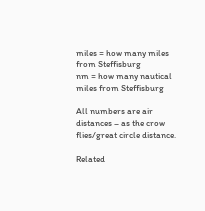miles = how many miles from Steffisburg
nm = how many nautical miles from Steffisburg

All numbers are air distances – as the crow flies/great circle distance.

Related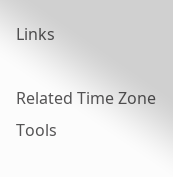Links

Related Time Zone Tools